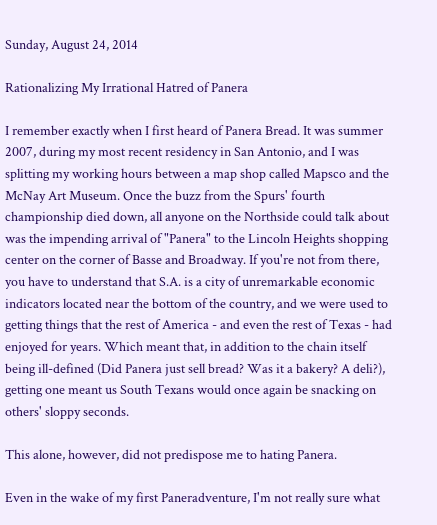Sunday, August 24, 2014

Rationalizing My Irrational Hatred of Panera

I remember exactly when I first heard of Panera Bread. It was summer 2007, during my most recent residency in San Antonio, and I was splitting my working hours between a map shop called Mapsco and the McNay Art Museum. Once the buzz from the Spurs' fourth championship died down, all anyone on the Northside could talk about was the impending arrival of "Panera" to the Lincoln Heights shopping center on the corner of Basse and Broadway. If you're not from there, you have to understand that S.A. is a city of unremarkable economic indicators located near the bottom of the country, and we were used to getting things that the rest of America - and even the rest of Texas - had enjoyed for years. Which meant that, in addition to the chain itself being ill-defined (Did Panera just sell bread? Was it a bakery? A deli?), getting one meant us South Texans would once again be snacking on others' sloppy seconds.

This alone, however, did not predispose me to hating Panera.

Even in the wake of my first Paneradventure, I'm not really sure what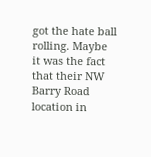got the hate ball rolling. Maybe it was the fact that their NW Barry Road location in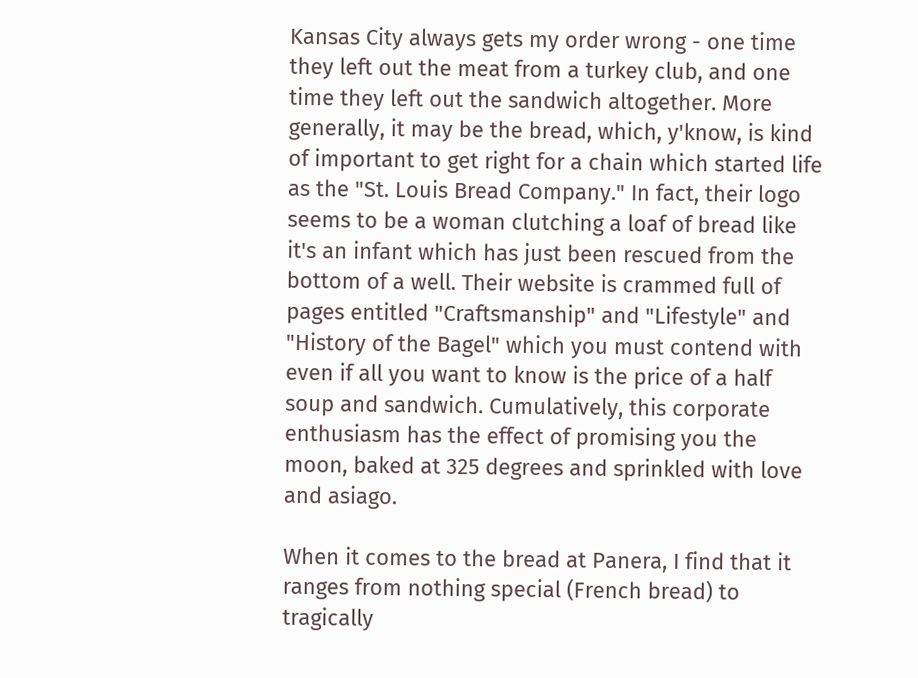Kansas City always gets my order wrong - one time they left out the meat from a turkey club, and one time they left out the sandwich altogether. More generally, it may be the bread, which, y'know, is kind of important to get right for a chain which started life as the "St. Louis Bread Company." In fact, their logo seems to be a woman clutching a loaf of bread like it's an infant which has just been rescued from the bottom of a well. Their website is crammed full of pages entitled "Craftsmanship" and "Lifestyle" and "History of the Bagel" which you must contend with even if all you want to know is the price of a half soup and sandwich. Cumulatively, this corporate enthusiasm has the effect of promising you the moon, baked at 325 degrees and sprinkled with love and asiago.

When it comes to the bread at Panera, I find that it ranges from nothing special (French bread) to tragically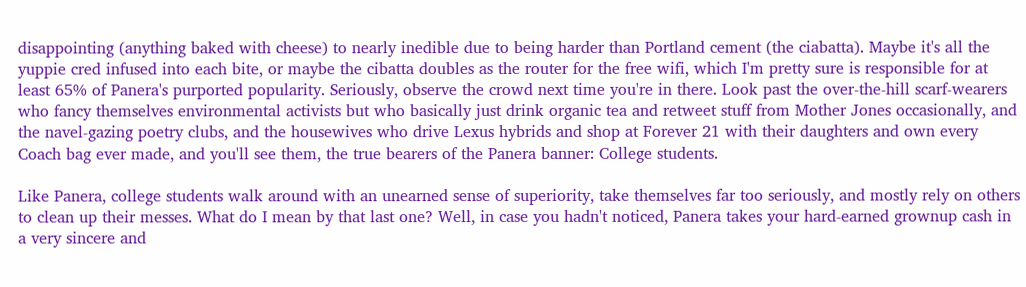disappointing (anything baked with cheese) to nearly inedible due to being harder than Portland cement (the ciabatta). Maybe it's all the yuppie cred infused into each bite, or maybe the cibatta doubles as the router for the free wifi, which I'm pretty sure is responsible for at least 65% of Panera's purported popularity. Seriously, observe the crowd next time you're in there. Look past the over-the-hill scarf-wearers who fancy themselves environmental activists but who basically just drink organic tea and retweet stuff from Mother Jones occasionally, and the navel-gazing poetry clubs, and the housewives who drive Lexus hybrids and shop at Forever 21 with their daughters and own every Coach bag ever made, and you'll see them, the true bearers of the Panera banner: College students.

Like Panera, college students walk around with an unearned sense of superiority, take themselves far too seriously, and mostly rely on others to clean up their messes. What do I mean by that last one? Well, in case you hadn't noticed, Panera takes your hard-earned grownup cash in a very sincere and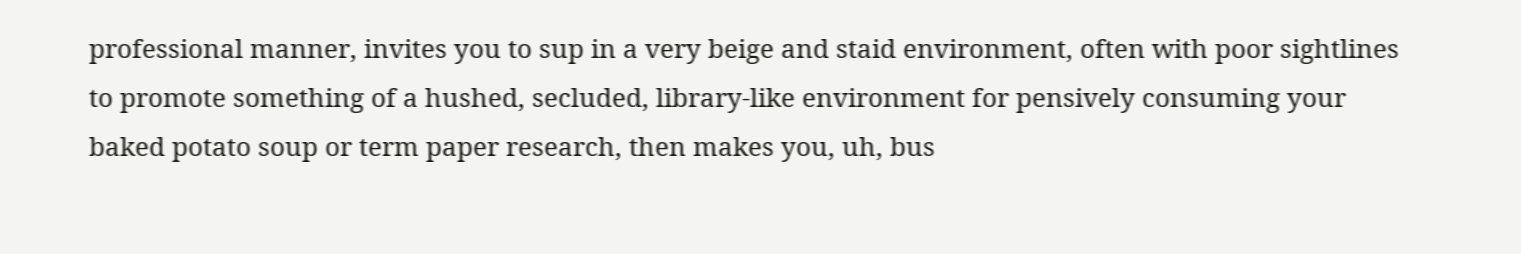professional manner, invites you to sup in a very beige and staid environment, often with poor sightlines to promote something of a hushed, secluded, library-like environment for pensively consuming your baked potato soup or term paper research, then makes you, uh, bus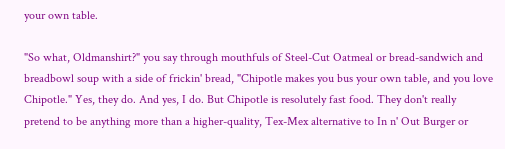your own table.

"So what, Oldmanshirt?" you say through mouthfuls of Steel-Cut Oatmeal or bread-sandwich and breadbowl soup with a side of frickin' bread, "Chipotle makes you bus your own table, and you love Chipotle." Yes, they do. And yes, I do. But Chipotle is resolutely fast food. They don't really pretend to be anything more than a higher-quality, Tex-Mex alternative to In n' Out Burger or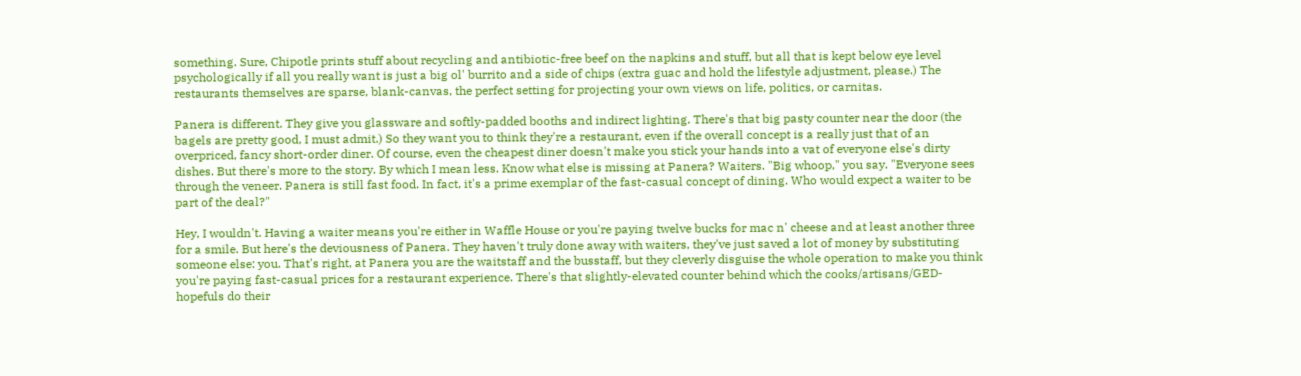something. Sure, Chipotle prints stuff about recycling and antibiotic-free beef on the napkins and stuff, but all that is kept below eye level psychologically if all you really want is just a big ol' burrito and a side of chips (extra guac and hold the lifestyle adjustment, please.) The restaurants themselves are sparse, blank-canvas, the perfect setting for projecting your own views on life, politics, or carnitas.

Panera is different. They give you glassware and softly-padded booths and indirect lighting. There's that big pasty counter near the door (the bagels are pretty good, I must admit.) So they want you to think they're a restaurant, even if the overall concept is a really just that of an overpriced, fancy short-order diner. Of course, even the cheapest diner doesn't make you stick your hands into a vat of everyone else's dirty dishes. But there's more to the story. By which I mean less. Know what else is missing at Panera? Waiters. "Big whoop," you say. "Everyone sees through the veneer. Panera is still fast food. In fact, it's a prime exemplar of the fast-casual concept of dining. Who would expect a waiter to be part of the deal?"

Hey, I wouldn't. Having a waiter means you're either in Waffle House or you're paying twelve bucks for mac n' cheese and at least another three for a smile. But here's the deviousness of Panera. They haven't truly done away with waiters, they've just saved a lot of money by substituting someone else: you. That's right, at Panera you are the waitstaff and the busstaff, but they cleverly disguise the whole operation to make you think you're paying fast-casual prices for a restaurant experience. There's that slightly-elevated counter behind which the cooks/artisans/GED-hopefuls do their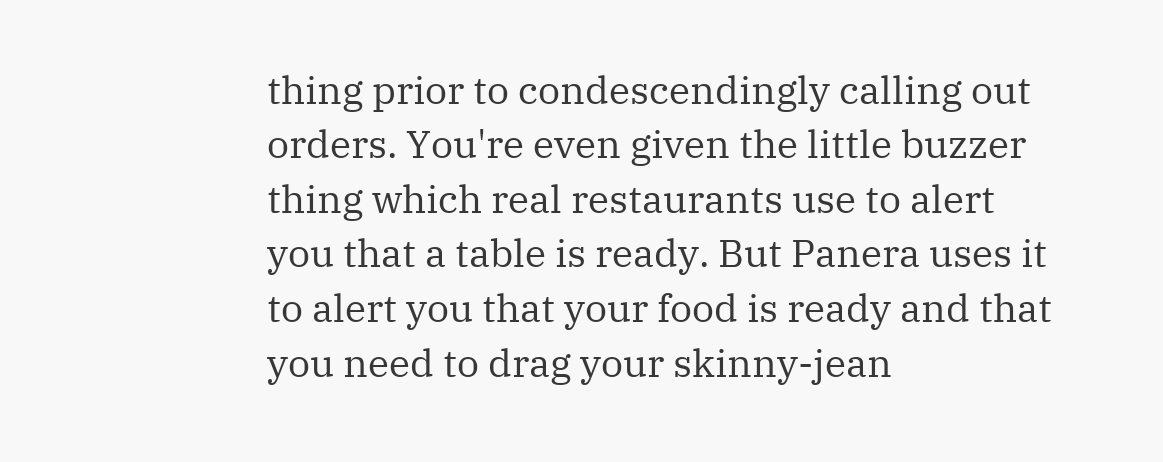thing prior to condescendingly calling out orders. You're even given the little buzzer thing which real restaurants use to alert you that a table is ready. But Panera uses it to alert you that your food is ready and that you need to drag your skinny-jean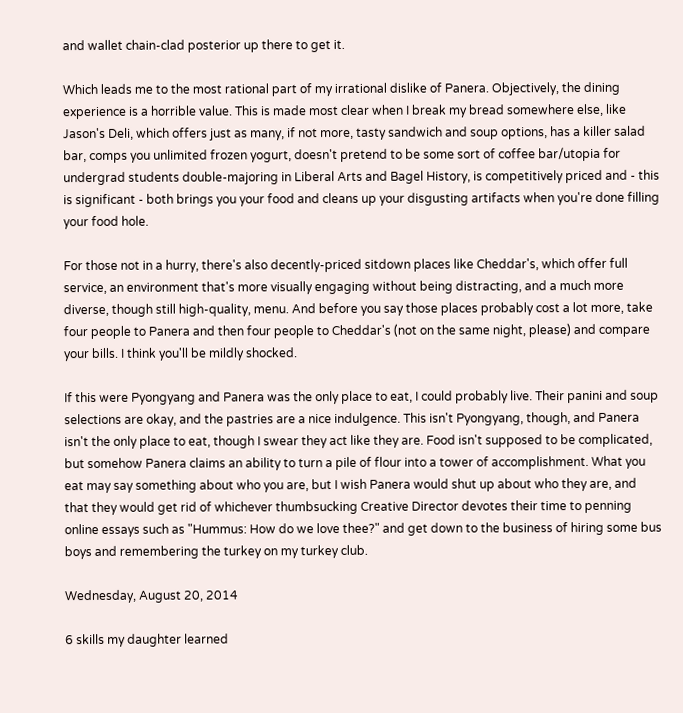and wallet chain-clad posterior up there to get it.

Which leads me to the most rational part of my irrational dislike of Panera. Objectively, the dining experience is a horrible value. This is made most clear when I break my bread somewhere else, like Jason's Deli, which offers just as many, if not more, tasty sandwich and soup options, has a killer salad bar, comps you unlimited frozen yogurt, doesn't pretend to be some sort of coffee bar/utopia for undergrad students double-majoring in Liberal Arts and Bagel History, is competitively priced and - this is significant - both brings you your food and cleans up your disgusting artifacts when you're done filling your food hole.

For those not in a hurry, there's also decently-priced sitdown places like Cheddar's, which offer full service, an environment that's more visually engaging without being distracting, and a much more diverse, though still high-quality, menu. And before you say those places probably cost a lot more, take four people to Panera and then four people to Cheddar's (not on the same night, please) and compare your bills. I think you'll be mildly shocked.

If this were Pyongyang and Panera was the only place to eat, I could probably live. Their panini and soup selections are okay, and the pastries are a nice indulgence. This isn't Pyongyang, though, and Panera isn't the only place to eat, though I swear they act like they are. Food isn't supposed to be complicated, but somehow Panera claims an ability to turn a pile of flour into a tower of accomplishment. What you eat may say something about who you are, but I wish Panera would shut up about who they are, and that they would get rid of whichever thumbsucking Creative Director devotes their time to penning online essays such as "Hummus: How do we love thee?" and get down to the business of hiring some bus boys and remembering the turkey on my turkey club.

Wednesday, August 20, 2014

6 skills my daughter learned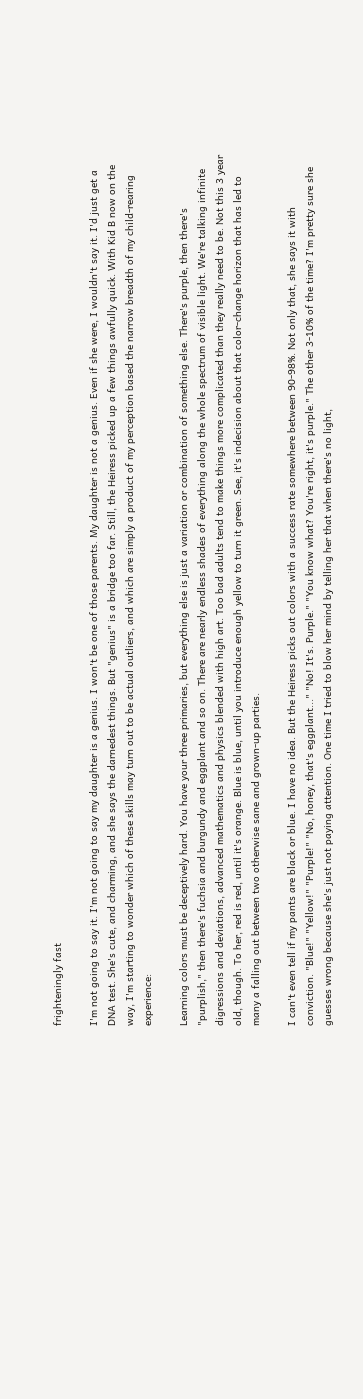frighteningly fast

I'm not going to say it. I'm not going to say my daughter is a genius. I won't be one of those parents. My daughter is not a genius. Even if she were, I wouldn't say it. I'd just get a DNA test. She's cute, and charming, and she says the darnedest things. But "genius" is a bridge too far. Still, the Heiress picked up a few things awfully quick. With Kid B now on the way, I'm starting to wonder which of these skills may turn out to be actual outliers, and which are simply a product of my perception based the narrow breadth of my child-rearing experience:

Learning colors must be deceptively hard. You have your three primaries, but everything else is just a variation or combination of something else. There's purple, then there's "purplish," then there's fuchsia and burgundy and eggplant and so on. There are nearly endless shades of everything along the whole spectrum of visible light. We're talking infinite digressions and deviations, advanced mathematics and physics blended with high art. Too bad adults tend to make things more complicated than they really need to be. Not this 3 year old, though. To her, red is red, until it's orange. Blue is blue, until you introduce enough yellow to turn it green. See, it's indecision about that color-change horizon that has led to many a falling out between two otherwise sane and grown-up parties.

I can't even tell if my pants are black or blue. I have no idea. But the Heiress picks out colors with a success rate somewhere between 90-98%. Not only that, she says it with conviction. "Blue!" "Yellow!" "Purple!" "No, honey, that's eggplant..." "No! It's. Purple." "You know what? You're right, it's purple." The other 3-10% of the time? I'm pretty sure she guesses wrong because she's just not paying attention. One time I tried to blow her mind by telling her that when there's no light,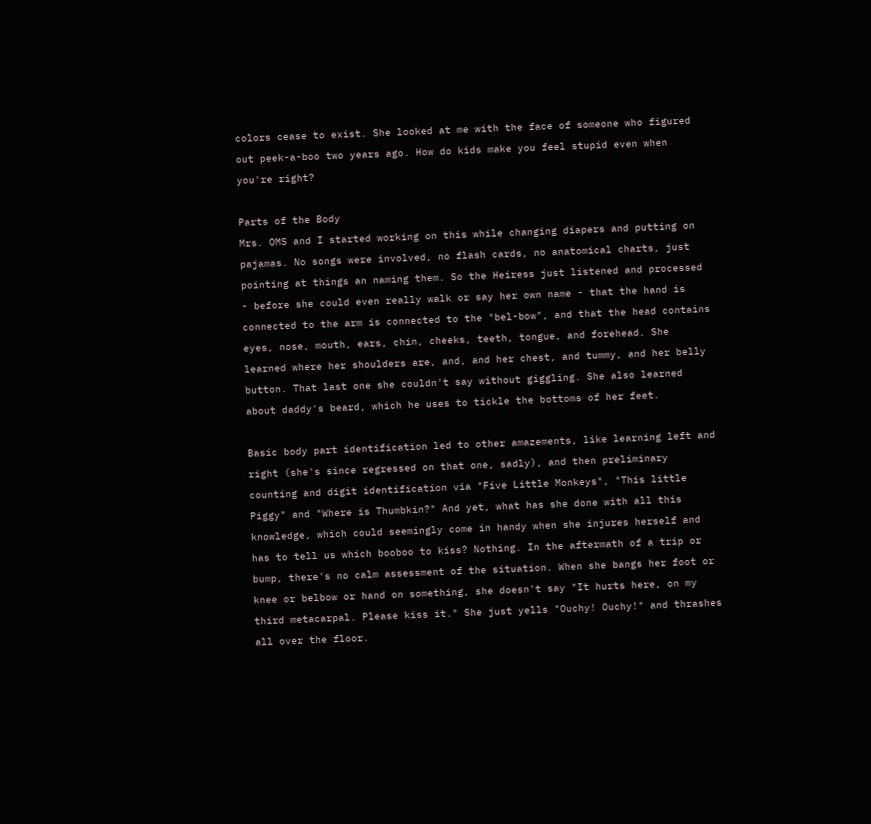colors cease to exist. She looked at me with the face of someone who figured out peek-a-boo two years ago. How do kids make you feel stupid even when you're right?

Parts of the Body
Mrs. OMS and I started working on this while changing diapers and putting on pajamas. No songs were involved, no flash cards, no anatomical charts, just pointing at things an naming them. So the Heiress just listened and processed - before she could even really walk or say her own name - that the hand is connected to the arm is connected to the "bel-bow", and that the head contains eyes, nose, mouth, ears, chin, cheeks, teeth, tongue, and forehead. She learned where her shoulders are, and, and her chest, and tummy, and her belly button. That last one she couldn't say without giggling. She also learned about daddy's beard, which he uses to tickle the bottoms of her feet.

Basic body part identification led to other amazements, like learning left and right (she's since regressed on that one, sadly), and then preliminary counting and digit identification via "Five Little Monkeys", "This little Piggy" and "Where is Thumbkin?" And yet, what has she done with all this knowledge, which could seemingly come in handy when she injures herself and has to tell us which booboo to kiss? Nothing. In the aftermath of a trip or bump, there's no calm assessment of the situation. When she bangs her foot or knee or belbow or hand on something, she doesn't say "It hurts here, on my third metacarpal. Please kiss it." She just yells "Ouchy! Ouchy!" and thrashes all over the floor.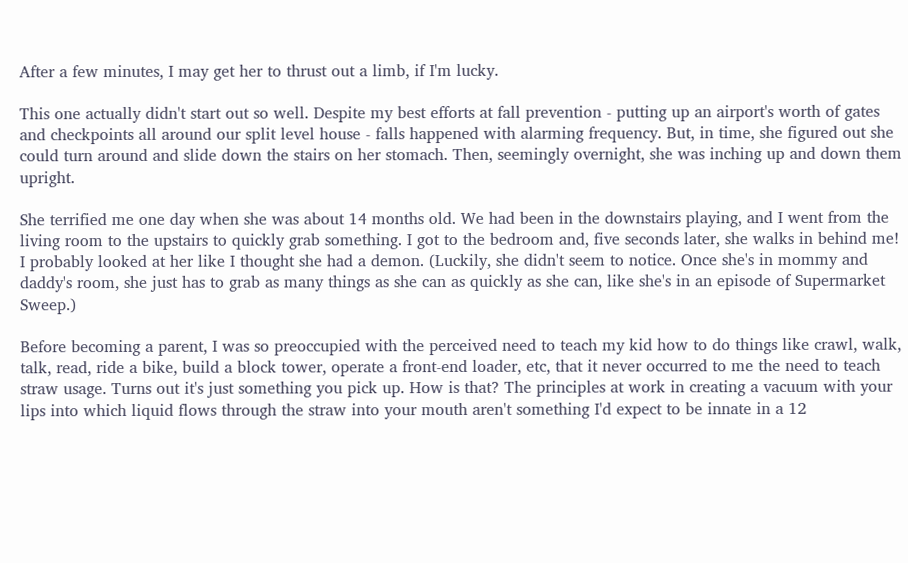After a few minutes, I may get her to thrust out a limb, if I'm lucky.

This one actually didn't start out so well. Despite my best efforts at fall prevention - putting up an airport's worth of gates and checkpoints all around our split level house - falls happened with alarming frequency. But, in time, she figured out she could turn around and slide down the stairs on her stomach. Then, seemingly overnight, she was inching up and down them upright.

She terrified me one day when she was about 14 months old. We had been in the downstairs playing, and I went from the living room to the upstairs to quickly grab something. I got to the bedroom and, five seconds later, she walks in behind me! I probably looked at her like I thought she had a demon. (Luckily, she didn't seem to notice. Once she's in mommy and daddy's room, she just has to grab as many things as she can as quickly as she can, like she's in an episode of Supermarket Sweep.)

Before becoming a parent, I was so preoccupied with the perceived need to teach my kid how to do things like crawl, walk, talk, read, ride a bike, build a block tower, operate a front-end loader, etc, that it never occurred to me the need to teach straw usage. Turns out it's just something you pick up. How is that? The principles at work in creating a vacuum with your lips into which liquid flows through the straw into your mouth aren't something I'd expect to be innate in a 12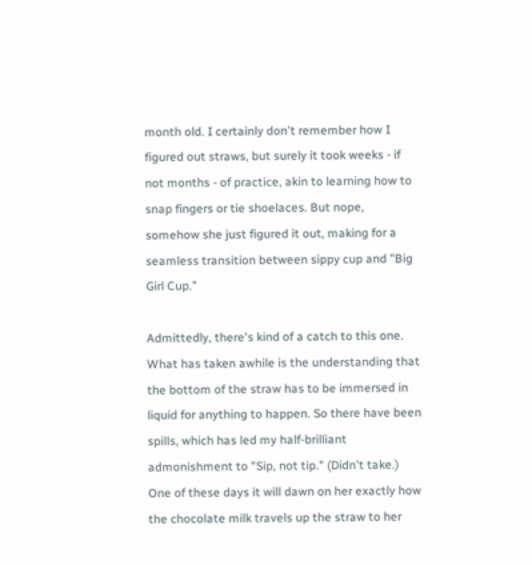month old. I certainly don't remember how I figured out straws, but surely it took weeks - if not months - of practice, akin to learning how to snap fingers or tie shoelaces. But nope, somehow she just figured it out, making for a seamless transition between sippy cup and "Big Girl Cup."

Admittedly, there's kind of a catch to this one. What has taken awhile is the understanding that the bottom of the straw has to be immersed in liquid for anything to happen. So there have been spills, which has led my half-brilliant admonishment to "Sip, not tip." (Didn't take.) One of these days it will dawn on her exactly how the chocolate milk travels up the straw to her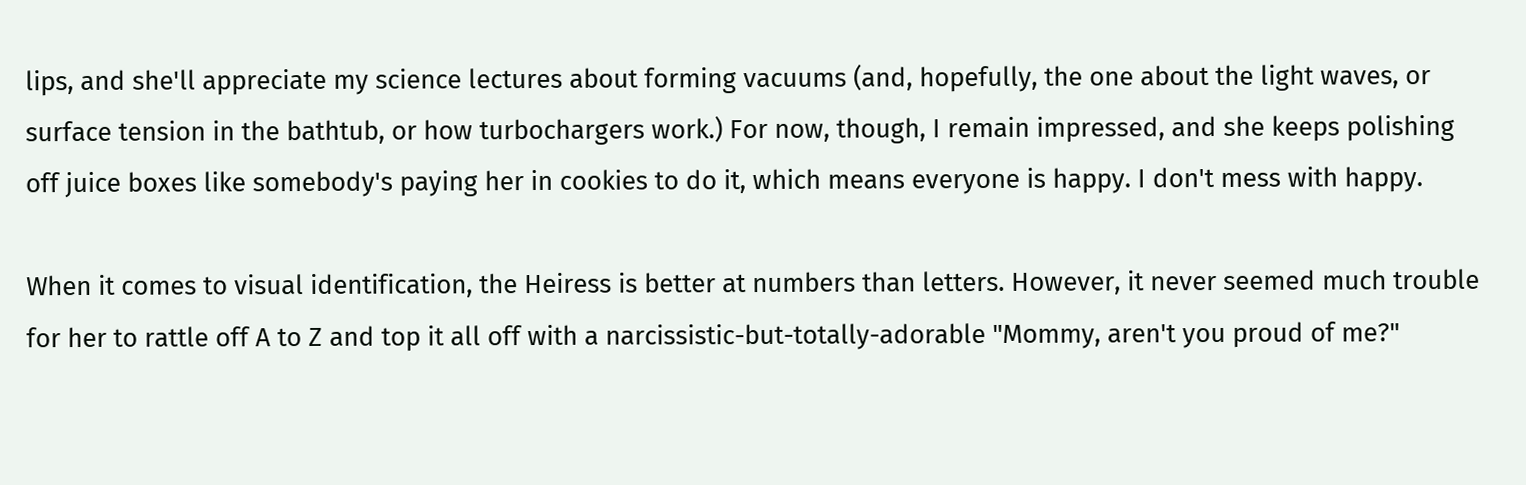lips, and she'll appreciate my science lectures about forming vacuums (and, hopefully, the one about the light waves, or surface tension in the bathtub, or how turbochargers work.) For now, though, I remain impressed, and she keeps polishing off juice boxes like somebody's paying her in cookies to do it, which means everyone is happy. I don't mess with happy.

When it comes to visual identification, the Heiress is better at numbers than letters. However, it never seemed much trouble for her to rattle off A to Z and top it all off with a narcissistic-but-totally-adorable "Mommy, aren't you proud of me?"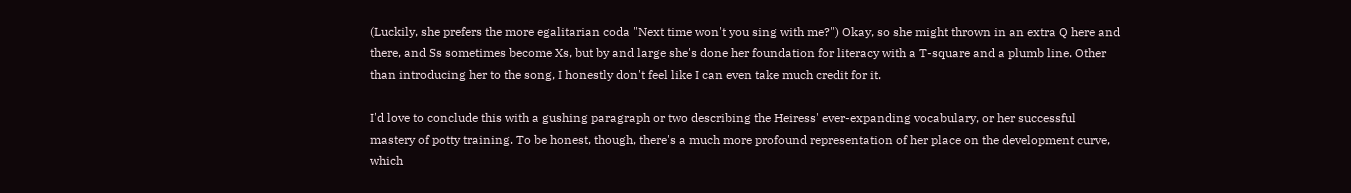(Luckily, she prefers the more egalitarian coda "Next time won't you sing with me?") Okay, so she might thrown in an extra Q here and there, and Ss sometimes become Xs, but by and large she's done her foundation for literacy with a T-square and a plumb line. Other than introducing her to the song, I honestly don't feel like I can even take much credit for it.

I'd love to conclude this with a gushing paragraph or two describing the Heiress' ever-expanding vocabulary, or her successful mastery of potty training. To be honest, though, there's a much more profound representation of her place on the development curve, which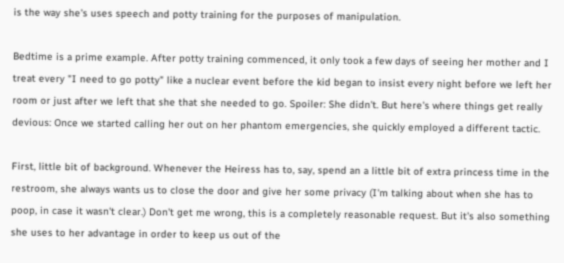is the way she's uses speech and potty training for the purposes of manipulation.

Bedtime is a prime example. After potty training commenced, it only took a few days of seeing her mother and I treat every "I need to go potty" like a nuclear event before the kid began to insist every night before we left her room or just after we left that she that she needed to go. Spoiler: She didn't. But here's where things get really devious: Once we started calling her out on her phantom emergencies, she quickly employed a different tactic.

First, little bit of background. Whenever the Heiress has to, say, spend an a little bit of extra princess time in the restroom, she always wants us to close the door and give her some privacy (I'm talking about when she has to poop, in case it wasn't clear.) Don't get me wrong, this is a completely reasonable request. But it's also something she uses to her advantage in order to keep us out of the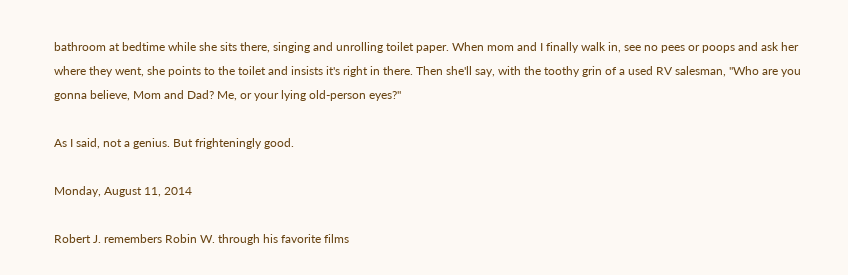bathroom at bedtime while she sits there, singing and unrolling toilet paper. When mom and I finally walk in, see no pees or poops and ask her where they went, she points to the toilet and insists it's right in there. Then she'll say, with the toothy grin of a used RV salesman, "Who are you gonna believe, Mom and Dad? Me, or your lying old-person eyes?"

As I said, not a genius. But frighteningly good.

Monday, August 11, 2014

Robert J. remembers Robin W. through his favorite films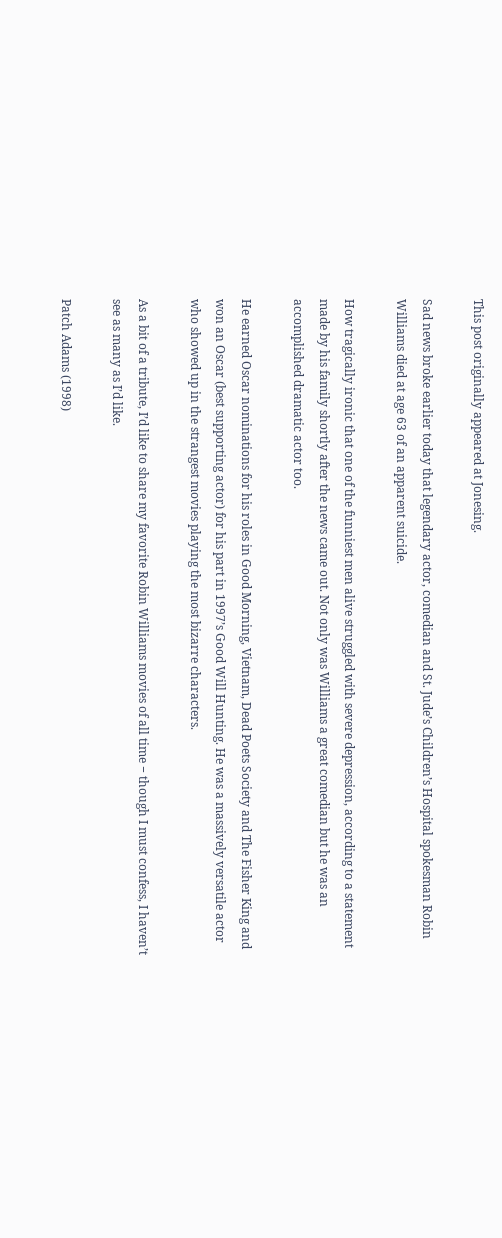This post originally appeared at Jonesing.

Sad news broke earlier today that legendary actor, comedian and St. Jude’s Children’s Hospital spokesman Robin Williams died at age 63 of an apparent suicide.

How tragically ironic that one of the funniest men alive struggled with severe depression, according to a statement made by his family shortly after the news came out. Not only was Williams a great comedian but he was an accomplished dramatic actor too.

He earned Oscar nominations for his roles in Good Morning, Vietnam, Dead Poets Society and The Fisher King and won an Oscar (best supporting actor) for his part in 1997’s Good Will Hunting. He was a massively versatile actor who showed up in the strangest movies playing the most bizarre characters.

As a bit of a tribute, I’d like to share my favorite Robin Williams movies of all time − though I must confess, I haven’t see as many as I’d like.

Patch Adams (1998)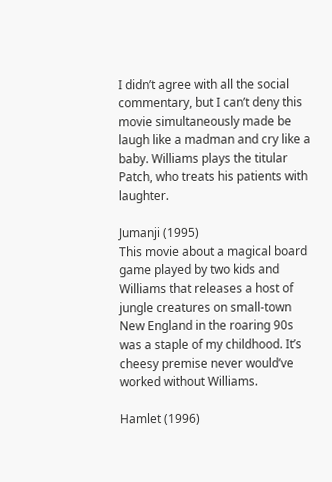I didn’t agree with all the social commentary, but I can’t deny this movie simultaneously made be laugh like a madman and cry like a baby. Williams plays the titular Patch, who treats his patients with laughter.

Jumanji (1995)
This movie about a magical board game played by two kids and Williams that releases a host of jungle creatures on small-town New England in the roaring 90s was a staple of my childhood. It’s cheesy premise never would’ve worked without Williams.

Hamlet (1996)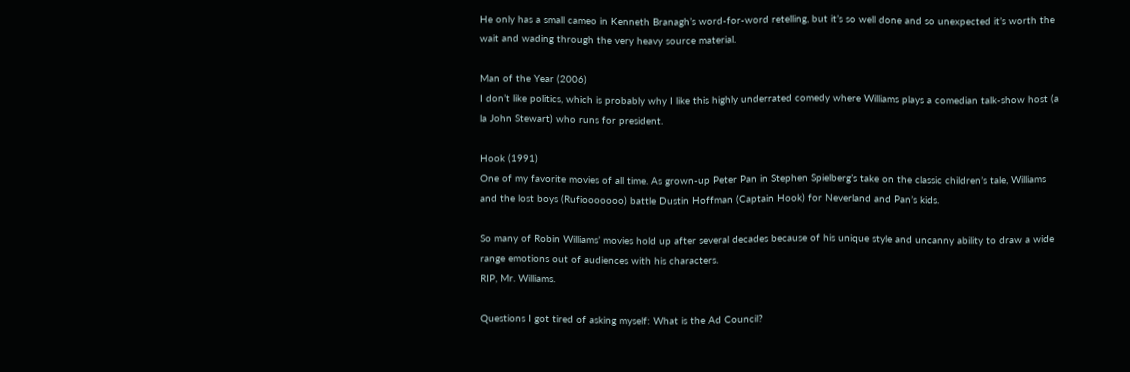He only has a small cameo in Kenneth Branagh’s word-for-word retelling, but it’s so well done and so unexpected it’s worth the wait and wading through the very heavy source material.

Man of the Year (2006)
I don’t like politics, which is probably why I like this highly underrated comedy where Williams plays a comedian talk-show host (a la John Stewart) who runs for president.

Hook (1991)
One of my favorite movies of all time. As grown-up Peter Pan in Stephen Spielberg’s take on the classic children’s tale, Williams and the lost boys (Rufiooooooo) battle Dustin Hoffman (Captain Hook) for Neverland and Pan’s kids.

So many of Robin Williams’ movies hold up after several decades because of his unique style and uncanny ability to draw a wide range emotions out of audiences with his characters.
RIP, Mr. Williams.

Questions I got tired of asking myself: What is the Ad Council?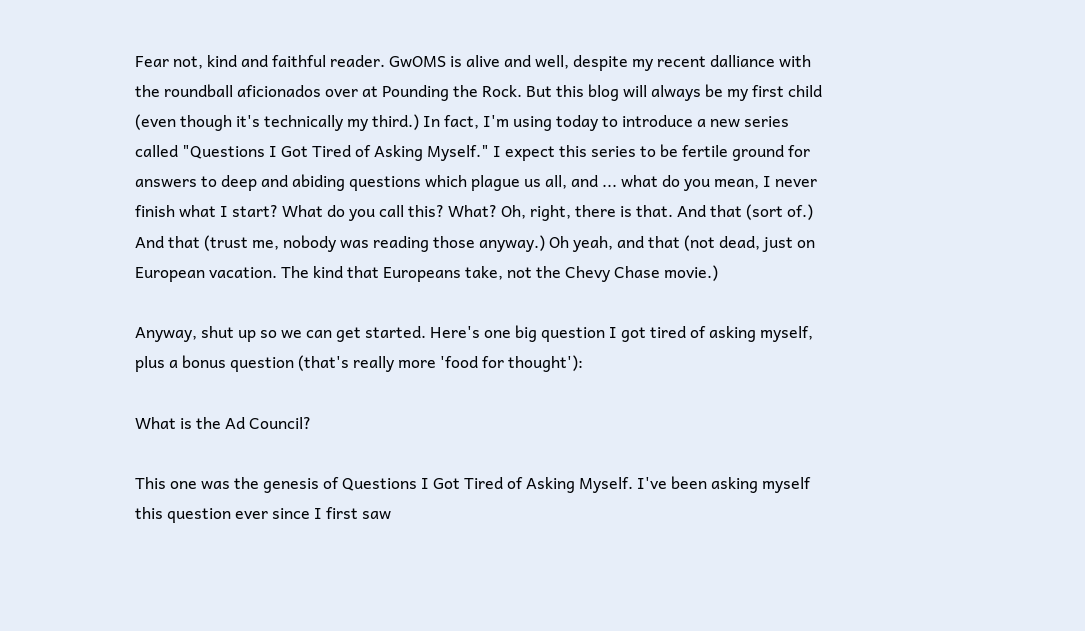Fear not, kind and faithful reader. GwOMS is alive and well, despite my recent dalliance with the roundball aficionados over at Pounding the Rock. But this blog will always be my first child (even though it's technically my third.) In fact, I'm using today to introduce a new series called "Questions I Got Tired of Asking Myself." I expect this series to be fertile ground for answers to deep and abiding questions which plague us all, and ... what do you mean, I never finish what I start? What do you call this? What? Oh, right, there is that. And that (sort of.) And that (trust me, nobody was reading those anyway.) Oh yeah, and that (not dead, just on European vacation. The kind that Europeans take, not the Chevy Chase movie.)

Anyway, shut up so we can get started. Here's one big question I got tired of asking myself, plus a bonus question (that's really more 'food for thought'):

What is the Ad Council?

This one was the genesis of Questions I Got Tired of Asking Myself. I've been asking myself this question ever since I first saw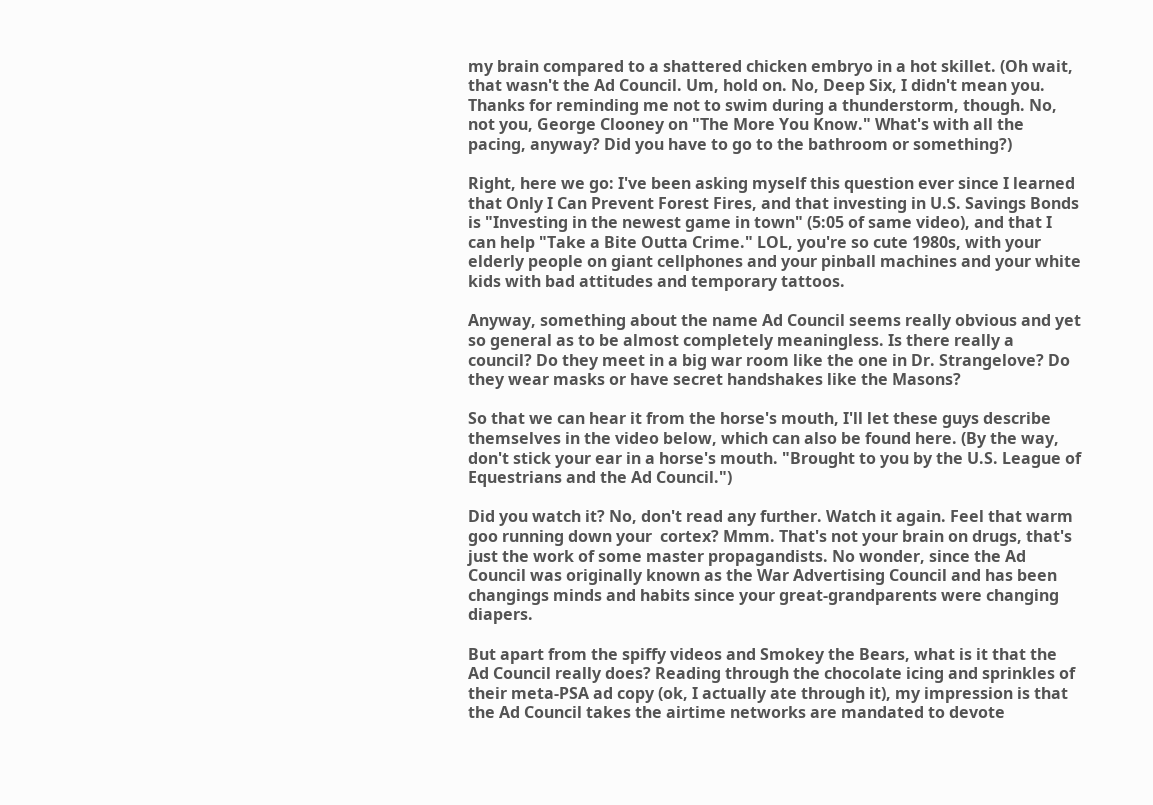my brain compared to a shattered chicken embryo in a hot skillet. (Oh wait, that wasn't the Ad Council. Um, hold on. No, Deep Six, I didn't mean you. Thanks for reminding me not to swim during a thunderstorm, though. No, not you, George Clooney on "The More You Know." What's with all the pacing, anyway? Did you have to go to the bathroom or something?)

Right, here we go: I've been asking myself this question ever since I learned that Only I Can Prevent Forest Fires, and that investing in U.S. Savings Bonds is "Investing in the newest game in town" (5:05 of same video), and that I can help "Take a Bite Outta Crime." LOL, you're so cute 1980s, with your elderly people on giant cellphones and your pinball machines and your white kids with bad attitudes and temporary tattoos.

Anyway, something about the name Ad Council seems really obvious and yet so general as to be almost completely meaningless. Is there really a council? Do they meet in a big war room like the one in Dr. Strangelove? Do they wear masks or have secret handshakes like the Masons?

So that we can hear it from the horse's mouth, I'll let these guys describe themselves in the video below, which can also be found here. (By the way, don't stick your ear in a horse's mouth. "Brought to you by the U.S. League of Equestrians and the Ad Council.")

Did you watch it? No, don't read any further. Watch it again. Feel that warm goo running down your  cortex? Mmm. That's not your brain on drugs, that's just the work of some master propagandists. No wonder, since the Ad Council was originally known as the War Advertising Council and has been changings minds and habits since your great-grandparents were changing diapers.

But apart from the spiffy videos and Smokey the Bears, what is it that the Ad Council really does? Reading through the chocolate icing and sprinkles of their meta-PSA ad copy (ok, I actually ate through it), my impression is that the Ad Council takes the airtime networks are mandated to devote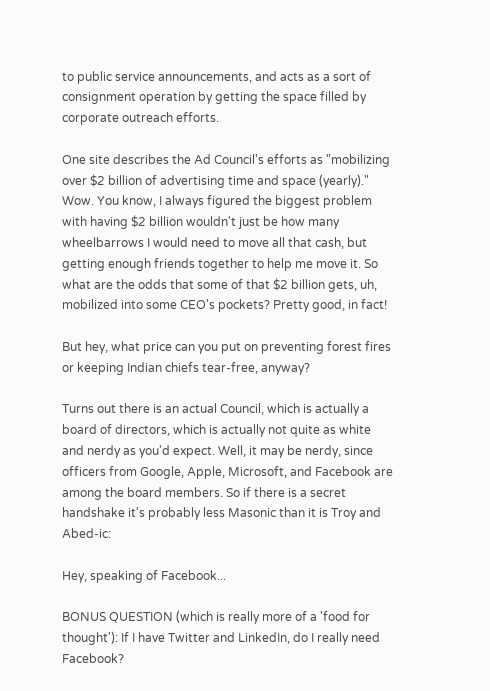to public service announcements, and acts as a sort of consignment operation by getting the space filled by corporate outreach efforts.

One site describes the Ad Council's efforts as "mobilizing over $2 billion of advertising time and space (yearly)." Wow. You know, I always figured the biggest problem with having $2 billion wouldn't just be how many wheelbarrows I would need to move all that cash, but getting enough friends together to help me move it. So what are the odds that some of that $2 billion gets, uh, mobilized into some CEO's pockets? Pretty good, in fact!

But hey, what price can you put on preventing forest fires or keeping Indian chiefs tear-free, anyway?

Turns out there is an actual Council, which is actually a board of directors, which is actually not quite as white and nerdy as you'd expect. Well, it may be nerdy, since officers from Google, Apple, Microsoft, and Facebook are among the board members. So if there is a secret handshake it's probably less Masonic than it is Troy and Abed-ic:

Hey, speaking of Facebook...

BONUS QUESTION (which is really more of a 'food for thought'): If I have Twitter and LinkedIn, do I really need Facebook?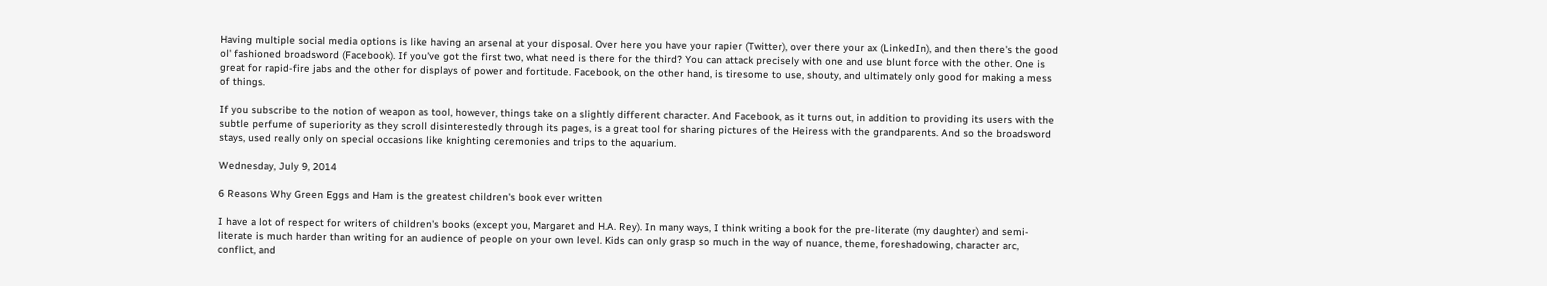Having multiple social media options is like having an arsenal at your disposal. Over here you have your rapier (Twitter), over there your ax (LinkedIn), and then there's the good ol' fashioned broadsword (Facebook). If you've got the first two, what need is there for the third? You can attack precisely with one and use blunt force with the other. One is great for rapid-fire jabs and the other for displays of power and fortitude. Facebook, on the other hand, is tiresome to use, shouty, and ultimately only good for making a mess of things.

If you subscribe to the notion of weapon as tool, however, things take on a slightly different character. And Facebook, as it turns out, in addition to providing its users with the subtle perfume of superiority as they scroll disinterestedly through its pages, is a great tool for sharing pictures of the Heiress with the grandparents. And so the broadsword stays, used really only on special occasions like knighting ceremonies and trips to the aquarium.

Wednesday, July 9, 2014

6 Reasons Why Green Eggs and Ham is the greatest children's book ever written

I have a lot of respect for writers of children's books (except you, Margaret and H.A. Rey). In many ways, I think writing a book for the pre-literate (my daughter) and semi-literate is much harder than writing for an audience of people on your own level. Kids can only grasp so much in the way of nuance, theme, foreshadowing, character arc, conflict, and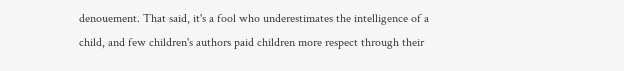denouement. That said, it's a fool who underestimates the intelligence of a child, and few children's authors paid children more respect through their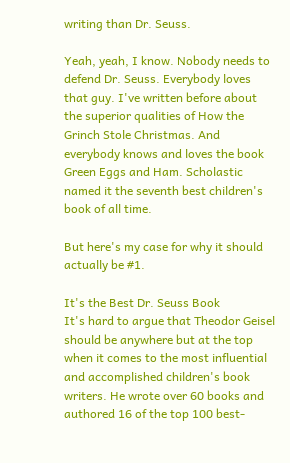writing than Dr. Seuss.

Yeah, yeah, I know. Nobody needs to defend Dr. Seuss. Everybody loves that guy. I've written before about the superior qualities of How the Grinch Stole Christmas. And everybody knows and loves the book Green Eggs and Ham. Scholastic named it the seventh best children's book of all time.

But here's my case for why it should actually be #1.

It's the Best Dr. Seuss Book
It's hard to argue that Theodor Geisel should be anywhere but at the top when it comes to the most influential and accomplished children's book writers. He wrote over 60 books and authored 16 of the top 100 best-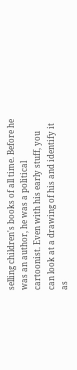selling children's books of all time. Before he was an author, he was a political cartoonist. Even with his early stuff, you can look at a drawing of his and identify it as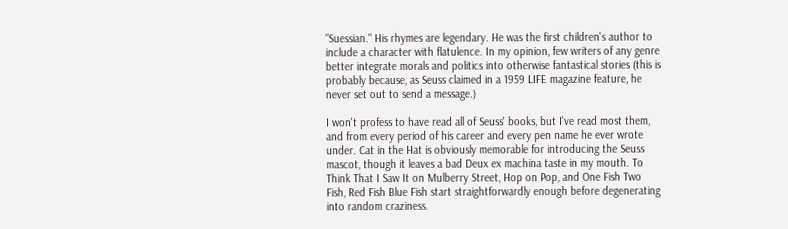"Suessian." His rhymes are legendary. He was the first children's author to include a character with flatulence. In my opinion, few writers of any genre better integrate morals and politics into otherwise fantastical stories (this is probably because, as Seuss claimed in a 1959 LIFE magazine feature, he never set out to send a message.)

I won't profess to have read all of Seuss' books, but I've read most them, and from every period of his career and every pen name he ever wrote under. Cat in the Hat is obviously memorable for introducing the Seuss mascot, though it leaves a bad Deux ex machina taste in my mouth. To Think That I Saw It on Mulberry Street, Hop on Pop, and One Fish Two Fish, Red Fish Blue Fish start straightforwardly enough before degenerating into random craziness.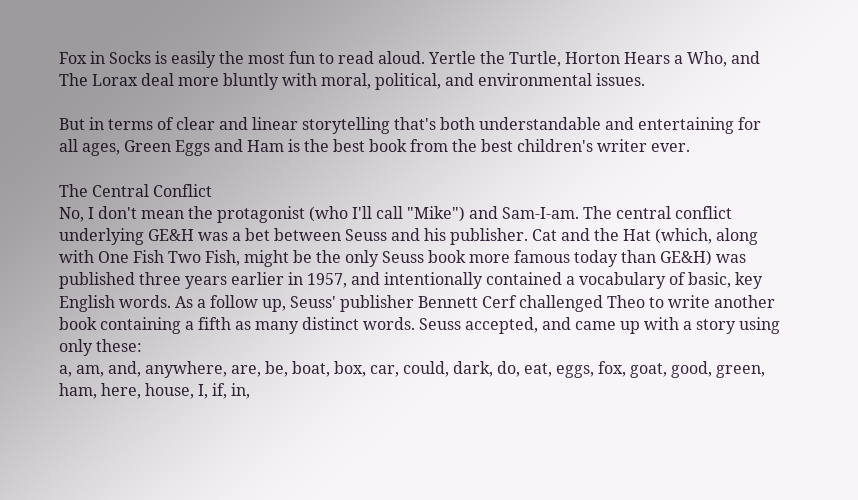Fox in Socks is easily the most fun to read aloud. Yertle the Turtle, Horton Hears a Who, and The Lorax deal more bluntly with moral, political, and environmental issues.

But in terms of clear and linear storytelling that's both understandable and entertaining for all ages, Green Eggs and Ham is the best book from the best children's writer ever.

The Central Conflict
No, I don't mean the protagonist (who I'll call "Mike") and Sam-I-am. The central conflict underlying GE&H was a bet between Seuss and his publisher. Cat and the Hat (which, along with One Fish Two Fish, might be the only Seuss book more famous today than GE&H) was published three years earlier in 1957, and intentionally contained a vocabulary of basic, key English words. As a follow up, Seuss' publisher Bennett Cerf challenged Theo to write another book containing a fifth as many distinct words. Seuss accepted, and came up with a story using only these:
a, am, and, anywhere, are, be, boat, box, car, could, dark, do, eat, eggs, fox, goat, good, green, ham, here, house, I, if, in,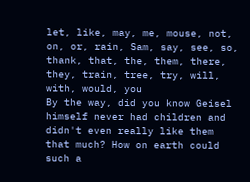let, like, may, me, mouse, not, on, or, rain, Sam, say, see, so, thank, that, the, them, there, they, train, tree, try, will, with, would, you
By the way, did you know Geisel himself never had children and didn't even really like them that much? How on earth could such a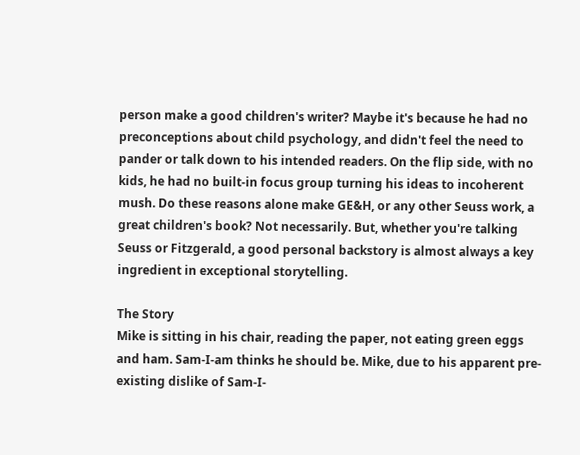person make a good children's writer? Maybe it's because he had no preconceptions about child psychology, and didn't feel the need to pander or talk down to his intended readers. On the flip side, with no kids, he had no built-in focus group turning his ideas to incoherent mush. Do these reasons alone make GE&H, or any other Seuss work, a great children's book? Not necessarily. But, whether you're talking Seuss or Fitzgerald, a good personal backstory is almost always a key ingredient in exceptional storytelling.

The Story
Mike is sitting in his chair, reading the paper, not eating green eggs and ham. Sam-I-am thinks he should be. Mike, due to his apparent pre-existing dislike of Sam-I-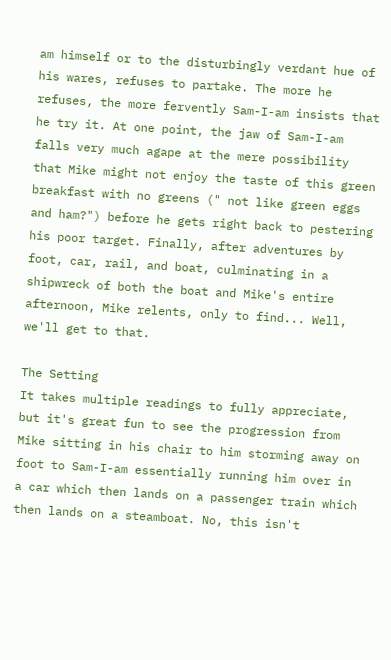am himself or to the disturbingly verdant hue of his wares, refuses to partake. The more he refuses, the more fervently Sam-I-am insists that he try it. At one point, the jaw of Sam-I-am falls very much agape at the mere possibility that Mike might not enjoy the taste of this green breakfast with no greens (" not like green eggs and ham?") before he gets right back to pestering his poor target. Finally, after adventures by foot, car, rail, and boat, culminating in a shipwreck of both the boat and Mike's entire afternoon, Mike relents, only to find... Well, we'll get to that.

The Setting
It takes multiple readings to fully appreciate, but it's great fun to see the progression from Mike sitting in his chair to him storming away on foot to Sam-I-am essentially running him over in a car which then lands on a passenger train which then lands on a steamboat. No, this isn't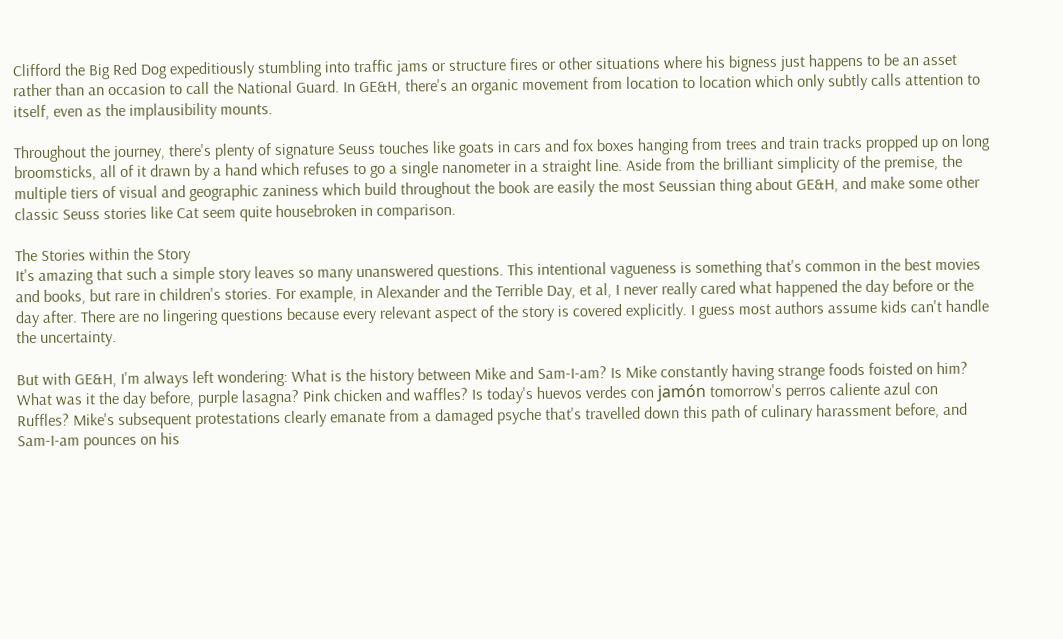Clifford the Big Red Dog expeditiously stumbling into traffic jams or structure fires or other situations where his bigness just happens to be an asset rather than an occasion to call the National Guard. In GE&H, there's an organic movement from location to location which only subtly calls attention to itself, even as the implausibility mounts.

Throughout the journey, there's plenty of signature Seuss touches like goats in cars and fox boxes hanging from trees and train tracks propped up on long broomsticks, all of it drawn by a hand which refuses to go a single nanometer in a straight line. Aside from the brilliant simplicity of the premise, the multiple tiers of visual and geographic zaniness which build throughout the book are easily the most Seussian thing about GE&H, and make some other classic Seuss stories like Cat seem quite housebroken in comparison.

The Stories within the Story
It's amazing that such a simple story leaves so many unanswered questions. This intentional vagueness is something that's common in the best movies and books, but rare in children's stories. For example, in Alexander and the Terrible Day, et al, I never really cared what happened the day before or the day after. There are no lingering questions because every relevant aspect of the story is covered explicitly. I guess most authors assume kids can't handle the uncertainty.

But with GE&H, I'm always left wondering: What is the history between Mike and Sam-I-am? Is Mike constantly having strange foods foisted on him? What was it the day before, purple lasagna? Pink chicken and waffles? Is today's huevos verdes con jamón tomorrow's perros caliente azul con Ruffles? Mike's subsequent protestations clearly emanate from a damaged psyche that's travelled down this path of culinary harassment before, and Sam-I-am pounces on his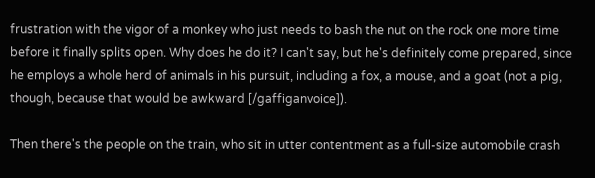frustration with the vigor of a monkey who just needs to bash the nut on the rock one more time before it finally splits open. Why does he do it? I can't say, but he's definitely come prepared, since he employs a whole herd of animals in his pursuit, including a fox, a mouse, and a goat (not a pig, though, because that would be awkward [/gaffiganvoice]).

Then there's the people on the train, who sit in utter contentment as a full-size automobile crash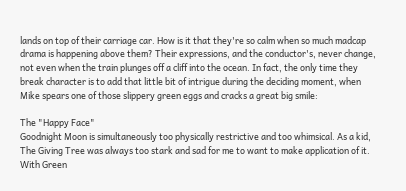lands on top of their carriage car. How is it that they're so calm when so much madcap drama is happening above them? Their expressions, and the conductor's, never change, not even when the train plunges off a cliff into the ocean. In fact, the only time they break character is to add that little bit of intrigue during the deciding moment, when Mike spears one of those slippery green eggs and cracks a great big smile:

The "Happy Face"
Goodnight Moon is simultaneously too physically restrictive and too whimsical. As a kid, The Giving Tree was always too stark and sad for me to want to make application of it. With Green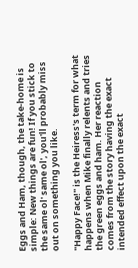Eggs and Ham, though, the take-home is simple: New things are fun! If you stick to the same ol' same ol', you'll probably miss out on something you like.

"Happy Face!" is the Heiress's term for what happens when Mike finally relents and tries the green eggs and ham. Her reaction comes from the story having the exact intended effect upon the exact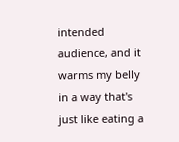intended audience, and it warms my belly in a way that's just like eating a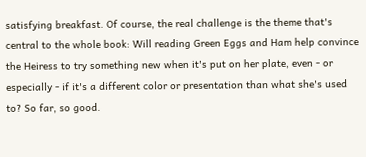satisfying breakfast. Of course, the real challenge is the theme that's central to the whole book: Will reading Green Eggs and Ham help convince the Heiress to try something new when it's put on her plate, even - or especially - if it's a different color or presentation than what she's used to? So far, so good.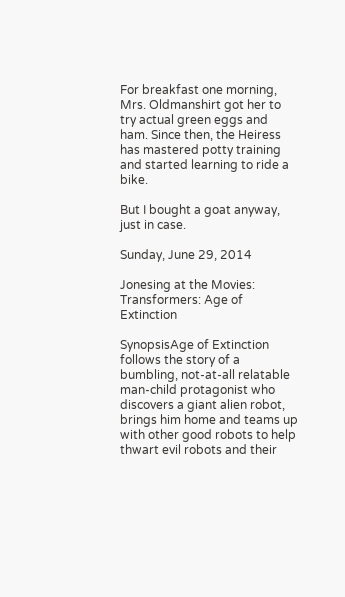For breakfast one morning, Mrs. Oldmanshirt got her to try actual green eggs and ham. Since then, the Heiress has mastered potty training and started learning to ride a bike.

But I bought a goat anyway, just in case.

Sunday, June 29, 2014

Jonesing at the Movies: Transformers: Age of Extinction

SynopsisAge of Extinction follows the story of a bumbling, not-at-all relatable man-child protagonist who discovers a giant alien robot, brings him home and teams up with other good robots to help thwart evil robots and their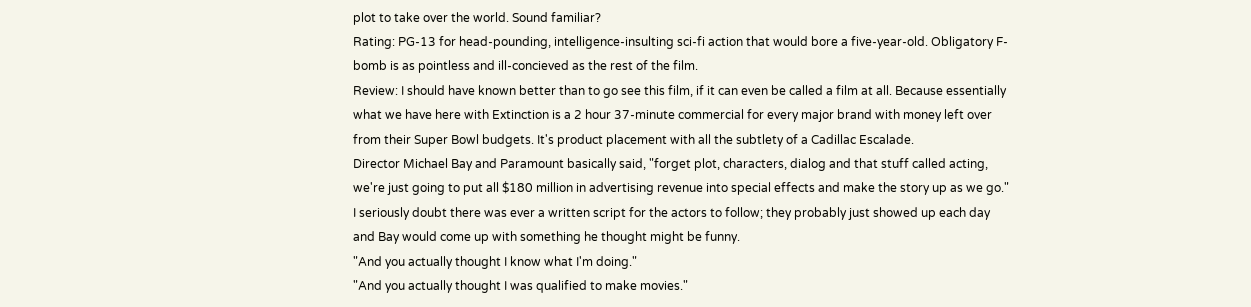plot to take over the world. Sound familiar?
Rating: PG-13 for head-pounding, intelligence-insulting sci-fi action that would bore a five-year-old. Obligatory F-bomb is as pointless and ill-concieved as the rest of the film.
Review: I should have known better than to go see this film, if it can even be called a film at all. Because essentially what we have here with Extinction is a 2 hour 37-minute commercial for every major brand with money left over from their Super Bowl budgets. It's product placement with all the subtlety of a Cadillac Escalade.
Director Michael Bay and Paramount basically said, "forget plot, characters, dialog and that stuff called acting, we're just going to put all $180 million in advertising revenue into special effects and make the story up as we go." I seriously doubt there was ever a written script for the actors to follow; they probably just showed up each day and Bay would come up with something he thought might be funny.
"And you actually thought I know what I'm doing."
"And you actually thought I was qualified to make movies."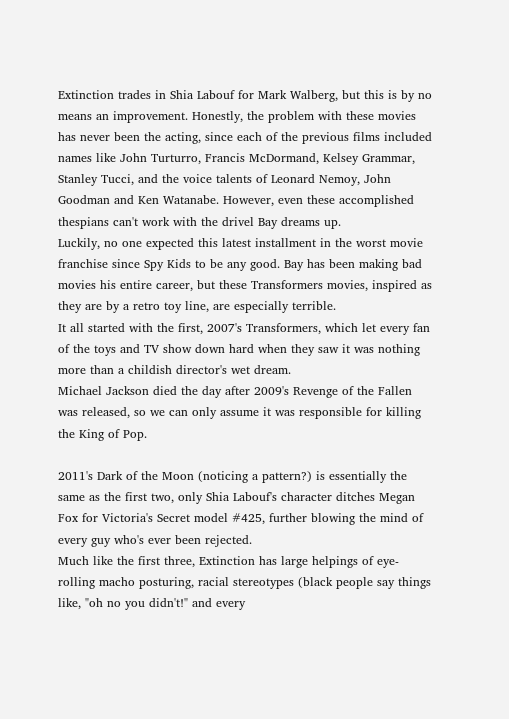Extinction trades in Shia Labouf for Mark Walberg, but this is by no means an improvement. Honestly, the problem with these movies has never been the acting, since each of the previous films included names like John Turturro, Francis McDormand, Kelsey Grammar, Stanley Tucci, and the voice talents of Leonard Nemoy, John Goodman and Ken Watanabe. However, even these accomplished thespians can't work with the drivel Bay dreams up.
Luckily, no one expected this latest installment in the worst movie franchise since Spy Kids to be any good. Bay has been making bad movies his entire career, but these Transformers movies, inspired as they are by a retro toy line, are especially terrible.
It all started with the first, 2007's Transformers, which let every fan of the toys and TV show down hard when they saw it was nothing more than a childish director's wet dream.
Michael Jackson died the day after 2009's Revenge of the Fallen was released, so we can only assume it was responsible for killing the King of Pop.

2011's Dark of the Moon (noticing a pattern?) is essentially the same as the first two, only Shia Labouf's character ditches Megan Fox for Victoria's Secret model #425, further blowing the mind of every guy who's ever been rejected.
Much like the first three, Extinction has large helpings of eye-rolling macho posturing, racial stereotypes (black people say things like, "oh no you didn't!" and every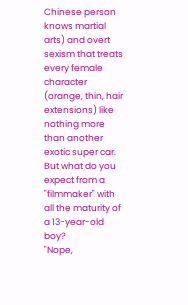Chinese person knows martial arts) and overt sexism that treats every female character (orange, thin, hair extensions) like nothing more than another exotic super car. But what do you expect from a "filmmaker" with all the maturity of a 13-year-old boy?
"Nope,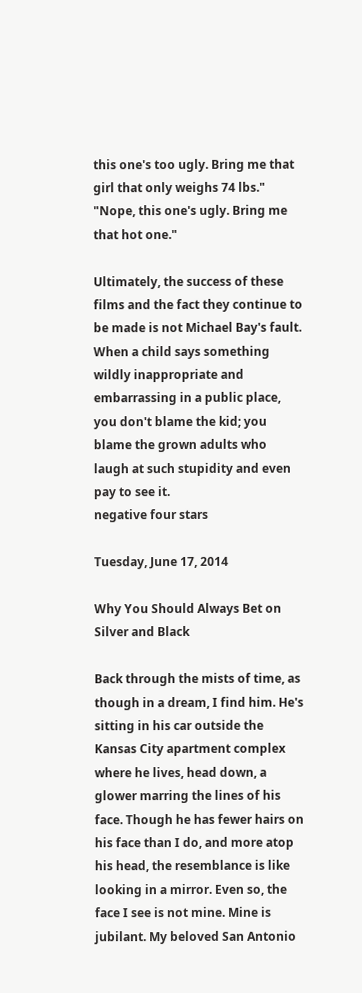this one's too ugly. Bring me that girl that only weighs 74 lbs."
"Nope, this one's ugly. Bring me that hot one."

Ultimately, the success of these films and the fact they continue to be made is not Michael Bay's fault. When a child says something wildly inappropriate and embarrassing in a public place, you don't blame the kid; you blame the grown adults who laugh at such stupidity and even pay to see it.
negative four stars

Tuesday, June 17, 2014

Why You Should Always Bet on Silver and Black

Back through the mists of time, as though in a dream, I find him. He's sitting in his car outside the Kansas City apartment complex where he lives, head down, a glower marring the lines of his face. Though he has fewer hairs on his face than I do, and more atop his head, the resemblance is like looking in a mirror. Even so, the face I see is not mine. Mine is jubilant. My beloved San Antonio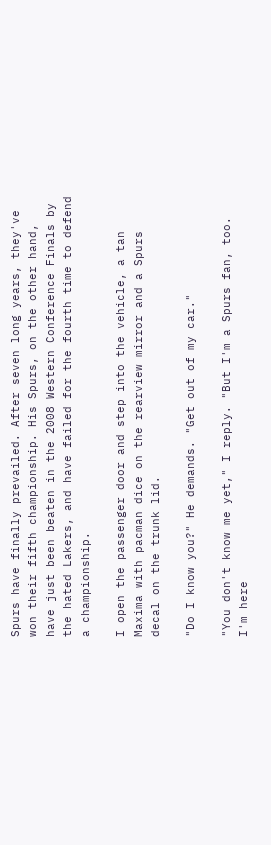Spurs have finally prevailed. After seven long years, they've won their fifth championship. His Spurs, on the other hand, have just been beaten in the 2008 Western Conference Finals by the hated Lakers, and have failed for the fourth time to defend a championship.

I open the passenger door and step into the vehicle, a tan Maxima with pacman dice on the rearview mirror and a Spurs decal on the trunk lid.

"Do I know you?" He demands. "Get out of my car."

"You don't know me yet," I reply. "But I'm a Spurs fan, too. I'm here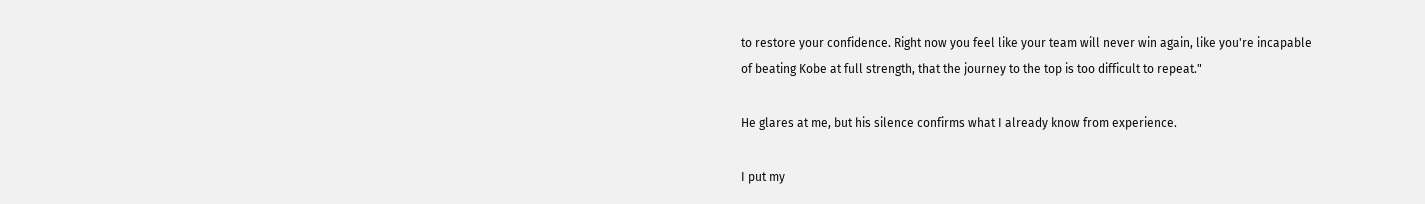to restore your confidence. Right now you feel like your team will never win again, like you're incapable of beating Kobe at full strength, that the journey to the top is too difficult to repeat."

He glares at me, but his silence confirms what I already know from experience.

I put my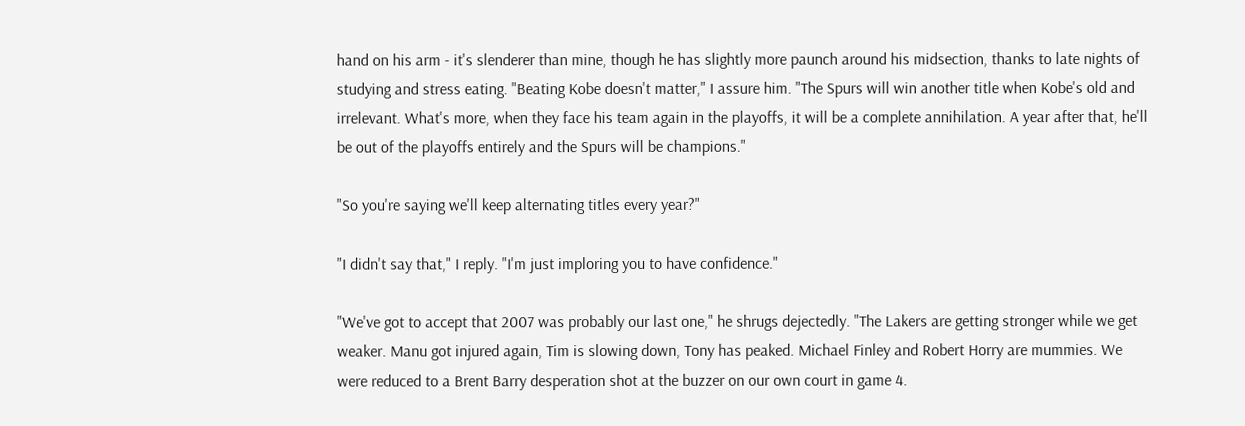hand on his arm - it's slenderer than mine, though he has slightly more paunch around his midsection, thanks to late nights of studying and stress eating. "Beating Kobe doesn't matter," I assure him. "The Spurs will win another title when Kobe's old and irrelevant. What's more, when they face his team again in the playoffs, it will be a complete annihilation. A year after that, he'll be out of the playoffs entirely and the Spurs will be champions."

"So you're saying we'll keep alternating titles every year?"

"I didn't say that," I reply. "I'm just imploring you to have confidence."

"We've got to accept that 2007 was probably our last one," he shrugs dejectedly. "The Lakers are getting stronger while we get weaker. Manu got injured again, Tim is slowing down, Tony has peaked. Michael Finley and Robert Horry are mummies. We were reduced to a Brent Barry desperation shot at the buzzer on our own court in game 4.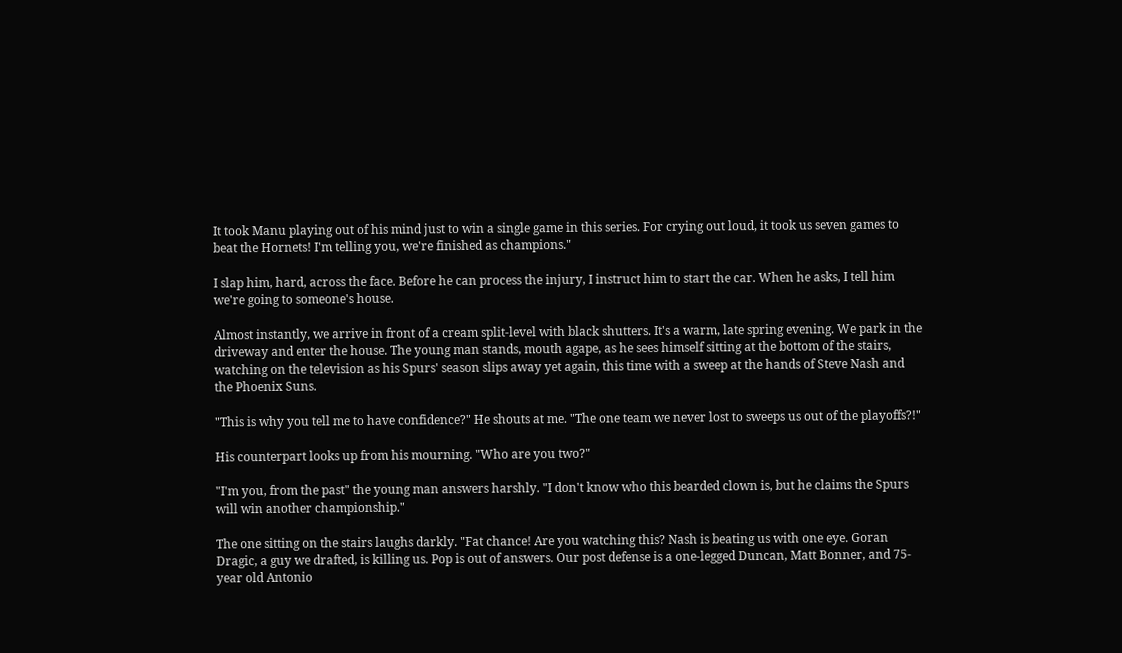It took Manu playing out of his mind just to win a single game in this series. For crying out loud, it took us seven games to beat the Hornets! I'm telling you, we're finished as champions."

I slap him, hard, across the face. Before he can process the injury, I instruct him to start the car. When he asks, I tell him we're going to someone's house.

Almost instantly, we arrive in front of a cream split-level with black shutters. It's a warm, late spring evening. We park in the driveway and enter the house. The young man stands, mouth agape, as he sees himself sitting at the bottom of the stairs, watching on the television as his Spurs' season slips away yet again, this time with a sweep at the hands of Steve Nash and the Phoenix Suns.

"This is why you tell me to have confidence?" He shouts at me. "The one team we never lost to sweeps us out of the playoffs?!"

His counterpart looks up from his mourning. "Who are you two?"

"I'm you, from the past" the young man answers harshly. "I don't know who this bearded clown is, but he claims the Spurs will win another championship."

The one sitting on the stairs laughs darkly. "Fat chance! Are you watching this? Nash is beating us with one eye. Goran Dragic, a guy we drafted, is killing us. Pop is out of answers. Our post defense is a one-legged Duncan, Matt Bonner, and 75-year old Antonio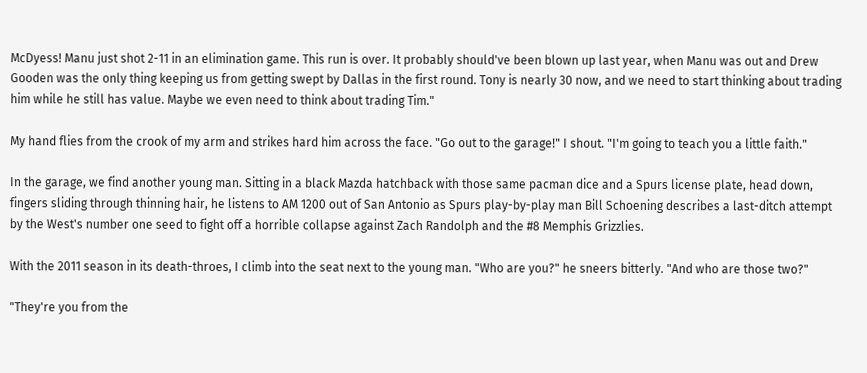McDyess! Manu just shot 2-11 in an elimination game. This run is over. It probably should've been blown up last year, when Manu was out and Drew Gooden was the only thing keeping us from getting swept by Dallas in the first round. Tony is nearly 30 now, and we need to start thinking about trading him while he still has value. Maybe we even need to think about trading Tim."

My hand flies from the crook of my arm and strikes hard him across the face. "Go out to the garage!" I shout. "I'm going to teach you a little faith."

In the garage, we find another young man. Sitting in a black Mazda hatchback with those same pacman dice and a Spurs license plate, head down, fingers sliding through thinning hair, he listens to AM 1200 out of San Antonio as Spurs play-by-play man Bill Schoening describes a last-ditch attempt by the West's number one seed to fight off a horrible collapse against Zach Randolph and the #8 Memphis Grizzlies.

With the 2011 season in its death-throes, I climb into the seat next to the young man. "Who are you?" he sneers bitterly. "And who are those two?"

"They're you from the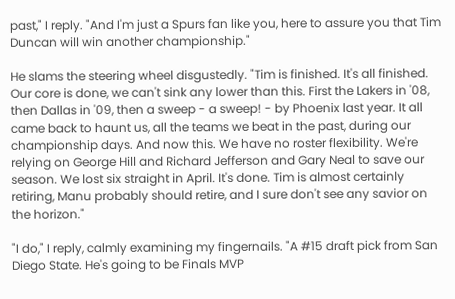past," I reply. "And I'm just a Spurs fan like you, here to assure you that Tim Duncan will win another championship."

He slams the steering wheel disgustedly. "Tim is finished. It's all finished. Our core is done, we can't sink any lower than this. First the Lakers in '08, then Dallas in '09, then a sweep - a sweep! - by Phoenix last year. It all came back to haunt us, all the teams we beat in the past, during our championship days. And now this. We have no roster flexibility. We're relying on George Hill and Richard Jefferson and Gary Neal to save our season. We lost six straight in April. It's done. Tim is almost certainly retiring, Manu probably should retire, and I sure don't see any savior on the horizon."

"I do," I reply, calmly examining my fingernails. "A #15 draft pick from San Diego State. He's going to be Finals MVP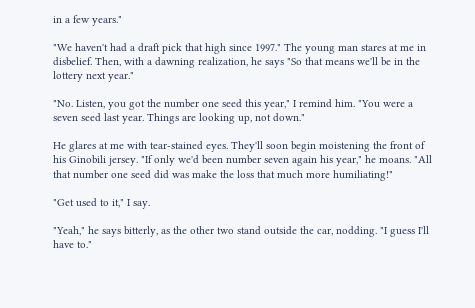in a few years."

"We haven't had a draft pick that high since 1997." The young man stares at me in disbelief. Then, with a dawning realization, he says "So that means we'll be in the lottery next year."

"No. Listen, you got the number one seed this year," I remind him. "You were a seven seed last year. Things are looking up, not down."

He glares at me with tear-stained eyes. They'll soon begin moistening the front of his Ginobili jersey. "If only we'd been number seven again his year," he moans. "All that number one seed did was make the loss that much more humiliating!"

"Get used to it," I say.

"Yeah," he says bitterly, as the other two stand outside the car, nodding. "I guess I'll have to."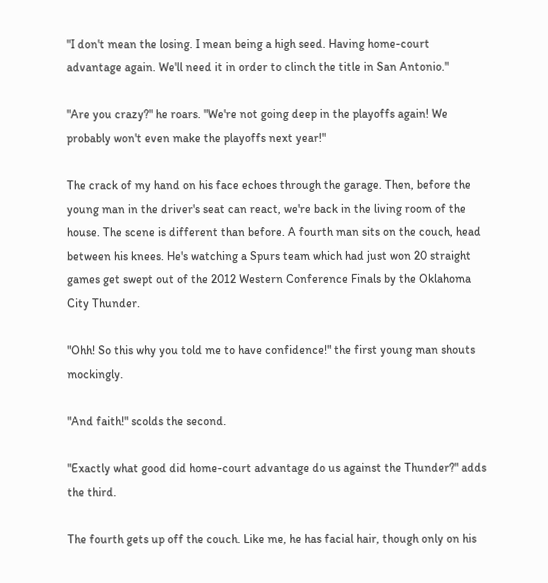"I don't mean the losing. I mean being a high seed. Having home-court advantage again. We'll need it in order to clinch the title in San Antonio."

"Are you crazy?" he roars. "We're not going deep in the playoffs again! We probably won't even make the playoffs next year!"

The crack of my hand on his face echoes through the garage. Then, before the young man in the driver's seat can react, we're back in the living room of the house. The scene is different than before. A fourth man sits on the couch, head between his knees. He's watching a Spurs team which had just won 20 straight games get swept out of the 2012 Western Conference Finals by the Oklahoma City Thunder.

"Ohh! So this why you told me to have confidence!" the first young man shouts mockingly.

"And faith!" scolds the second.

"Exactly what good did home-court advantage do us against the Thunder?" adds the third.

The fourth gets up off the couch. Like me, he has facial hair, though only on his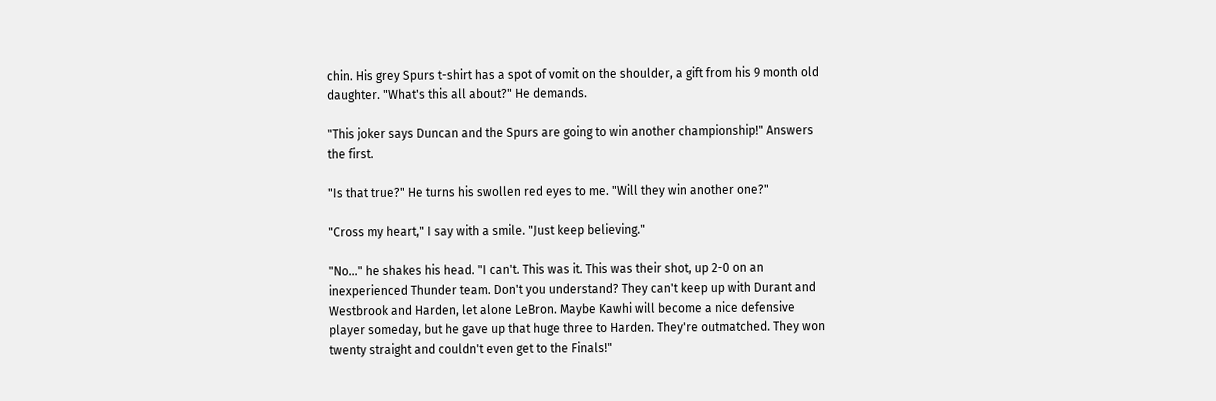chin. His grey Spurs t-shirt has a spot of vomit on the shoulder, a gift from his 9 month old daughter. "What's this all about?" He demands.

"This joker says Duncan and the Spurs are going to win another championship!" Answers the first.

"Is that true?" He turns his swollen red eyes to me. "Will they win another one?"

"Cross my heart," I say with a smile. "Just keep believing."

"No..." he shakes his head. "I can't. This was it. This was their shot, up 2-0 on an inexperienced Thunder team. Don't you understand? They can't keep up with Durant and Westbrook and Harden, let alone LeBron. Maybe Kawhi will become a nice defensive player someday, but he gave up that huge three to Harden. They're outmatched. They won twenty straight and couldn't even get to the Finals!"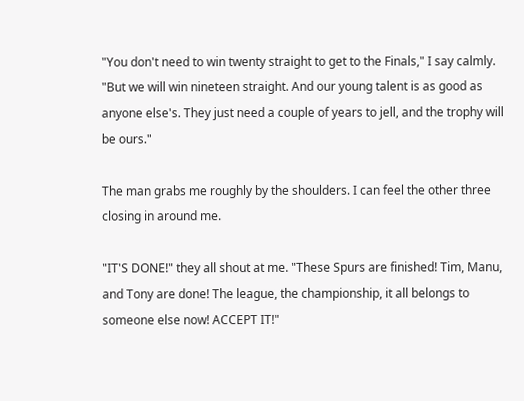"You don't need to win twenty straight to get to the Finals," I say calmly. "But we will win nineteen straight. And our young talent is as good as anyone else's. They just need a couple of years to jell, and the trophy will be ours."

The man grabs me roughly by the shoulders. I can feel the other three closing in around me.

"IT'S DONE!" they all shout at me. "These Spurs are finished! Tim, Manu, and Tony are done! The league, the championship, it all belongs to someone else now! ACCEPT IT!"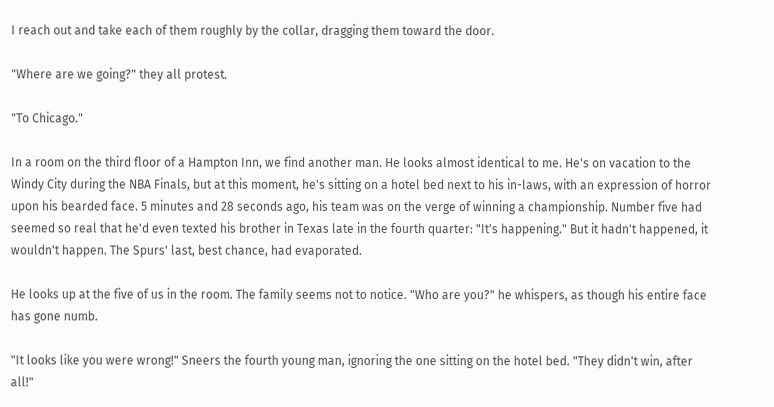I reach out and take each of them roughly by the collar, dragging them toward the door.

"Where are we going?" they all protest.

"To Chicago."

In a room on the third floor of a Hampton Inn, we find another man. He looks almost identical to me. He's on vacation to the Windy City during the NBA Finals, but at this moment, he's sitting on a hotel bed next to his in-laws, with an expression of horror upon his bearded face. 5 minutes and 28 seconds ago, his team was on the verge of winning a championship. Number five had seemed so real that he'd even texted his brother in Texas late in the fourth quarter: "It's happening." But it hadn't happened, it wouldn't happen. The Spurs' last, best chance, had evaporated.

He looks up at the five of us in the room. The family seems not to notice. "Who are you?" he whispers, as though his entire face has gone numb.

"It looks like you were wrong!" Sneers the fourth young man, ignoring the one sitting on the hotel bed. "They didn't win, after all!"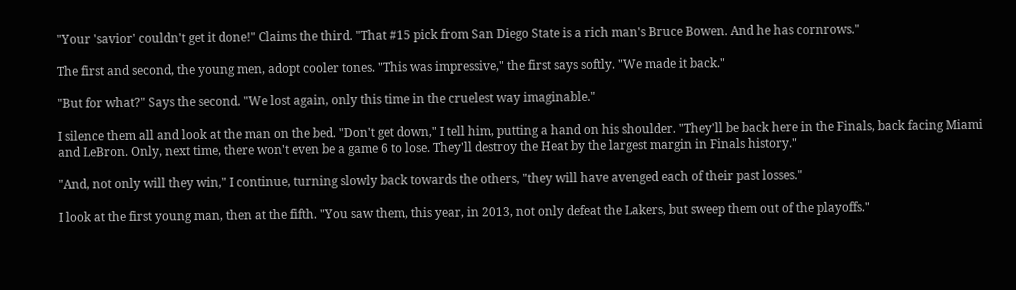"Your 'savior' couldn't get it done!" Claims the third. "That #15 pick from San Diego State is a rich man's Bruce Bowen. And he has cornrows."

The first and second, the young men, adopt cooler tones. "This was impressive," the first says softly. "We made it back."

"But for what?" Says the second. "We lost again, only this time in the cruelest way imaginable."

I silence them all and look at the man on the bed. "Don't get down," I tell him, putting a hand on his shoulder. "They'll be back here in the Finals, back facing Miami and LeBron. Only, next time, there won't even be a game 6 to lose. They'll destroy the Heat by the largest margin in Finals history."

"And, not only will they win," I continue, turning slowly back towards the others, "they will have avenged each of their past losses."

I look at the first young man, then at the fifth. "You saw them, this year, in 2013, not only defeat the Lakers, but sweep them out of the playoffs."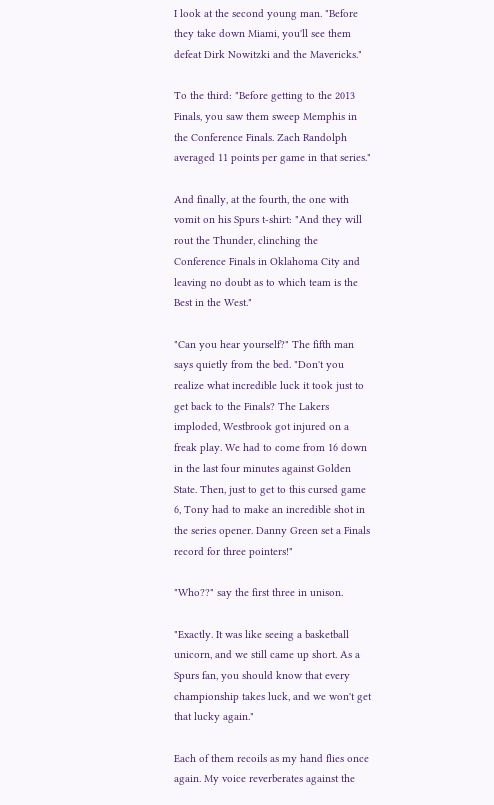I look at the second young man. "Before they take down Miami, you'll see them defeat Dirk Nowitzki and the Mavericks."

To the third: "Before getting to the 2013 Finals, you saw them sweep Memphis in the Conference Finals. Zach Randolph averaged 11 points per game in that series."

And finally, at the fourth, the one with vomit on his Spurs t-shirt: "And they will rout the Thunder, clinching the Conference Finals in Oklahoma City and leaving no doubt as to which team is the Best in the West."

"Can you hear yourself?" The fifth man says quietly from the bed. "Don't you realize what incredible luck it took just to get back to the Finals? The Lakers imploded, Westbrook got injured on a freak play. We had to come from 16 down in the last four minutes against Golden State. Then, just to get to this cursed game 6, Tony had to make an incredible shot in the series opener. Danny Green set a Finals record for three pointers!"

"Who??" say the first three in unison.

"Exactly. It was like seeing a basketball unicorn, and we still came up short. As a Spurs fan, you should know that every championship takes luck, and we won't get that lucky again."

Each of them recoils as my hand flies once again. My voice reverberates against the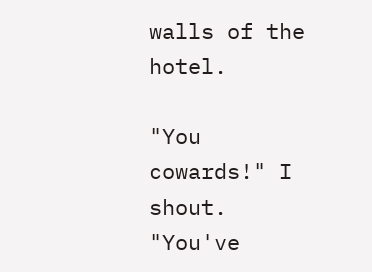walls of the hotel.

"You cowards!" I shout. "You've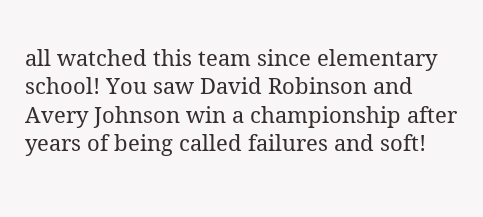all watched this team since elementary school! You saw David Robinson and Avery Johnson win a championship after years of being called failures and soft!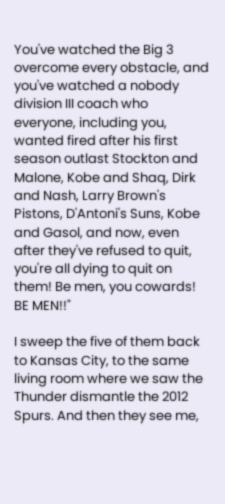You've watched the Big 3 overcome every obstacle, and you've watched a nobody division III coach who everyone, including you, wanted fired after his first season outlast Stockton and Malone, Kobe and Shaq, Dirk and Nash, Larry Brown's Pistons, D'Antoni's Suns, Kobe and Gasol, and now, even after they've refused to quit, you're all dying to quit on them! Be men, you cowards! BE MEN!!"

I sweep the five of them back to Kansas City, to the same living room where we saw the Thunder dismantle the 2012 Spurs. And then they see me,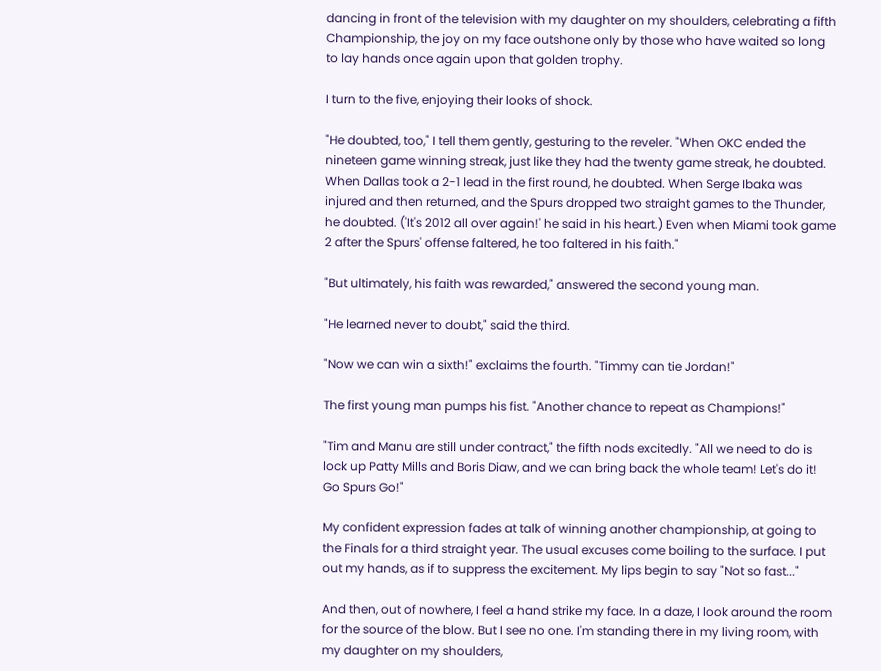dancing in front of the television with my daughter on my shoulders, celebrating a fifth Championship, the joy on my face outshone only by those who have waited so long to lay hands once again upon that golden trophy.

I turn to the five, enjoying their looks of shock.

"He doubted, too," I tell them gently, gesturing to the reveler. "When OKC ended the nineteen game winning streak, just like they had the twenty game streak, he doubted. When Dallas took a 2-1 lead in the first round, he doubted. When Serge Ibaka was injured and then returned, and the Spurs dropped two straight games to the Thunder, he doubted. ('It's 2012 all over again!' he said in his heart.) Even when Miami took game 2 after the Spurs' offense faltered, he too faltered in his faith."

"But ultimately, his faith was rewarded," answered the second young man.

"He learned never to doubt," said the third.

"Now we can win a sixth!" exclaims the fourth. "Timmy can tie Jordan!"

The first young man pumps his fist. "Another chance to repeat as Champions!"

"Tim and Manu are still under contract," the fifth nods excitedly. "All we need to do is lock up Patty Mills and Boris Diaw, and we can bring back the whole team! Let's do it! Go Spurs Go!"

My confident expression fades at talk of winning another championship, at going to the Finals for a third straight year. The usual excuses come boiling to the surface. I put out my hands, as if to suppress the excitement. My lips begin to say "Not so fast..."

And then, out of nowhere, I feel a hand strike my face. In a daze, I look around the room for the source of the blow. But I see no one. I'm standing there in my living room, with my daughter on my shoulders,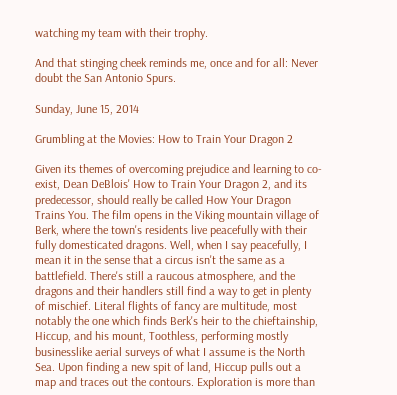watching my team with their trophy.

And that stinging cheek reminds me, once and for all: Never doubt the San Antonio Spurs.

Sunday, June 15, 2014

Grumbling at the Movies: How to Train Your Dragon 2

Given its themes of overcoming prejudice and learning to co-exist, Dean DeBlois' How to Train Your Dragon 2, and its predecessor, should really be called How Your Dragon Trains You. The film opens in the Viking mountain village of Berk, where the town's residents live peacefully with their fully domesticated dragons. Well, when I say peacefully, I mean it in the sense that a circus isn't the same as a battlefield. There's still a raucous atmosphere, and the dragons and their handlers still find a way to get in plenty of mischief. Literal flights of fancy are multitude, most notably the one which finds Berk's heir to the chieftainship, Hiccup, and his mount, Toothless, performing mostly businesslike aerial surveys of what I assume is the North Sea. Upon finding a new spit of land, Hiccup pulls out a map and traces out the contours. Exploration is more than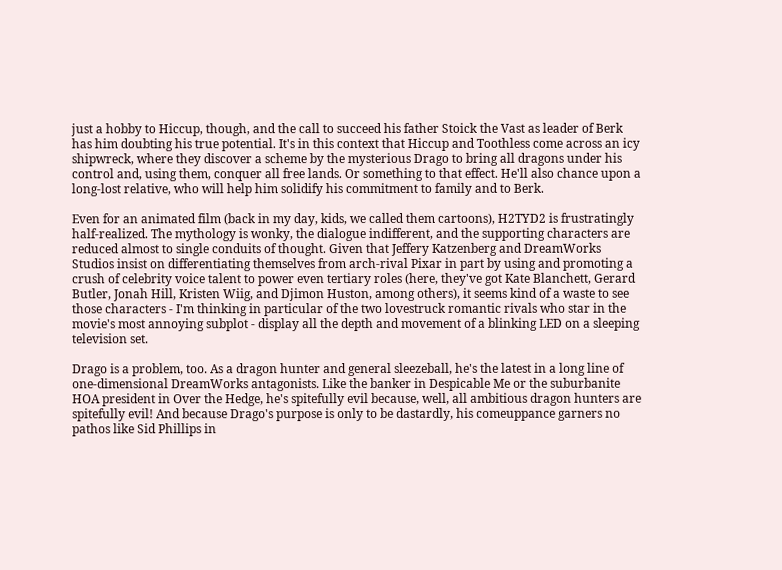just a hobby to Hiccup, though, and the call to succeed his father Stoick the Vast as leader of Berk has him doubting his true potential. It's in this context that Hiccup and Toothless come across an icy shipwreck, where they discover a scheme by the mysterious Drago to bring all dragons under his control and, using them, conquer all free lands. Or something to that effect. He'll also chance upon a long-lost relative, who will help him solidify his commitment to family and to Berk.

Even for an animated film (back in my day, kids, we called them cartoons), H2TYD2 is frustratingly half-realized. The mythology is wonky, the dialogue indifferent, and the supporting characters are reduced almost to single conduits of thought. Given that Jeffery Katzenberg and DreamWorks Studios insist on differentiating themselves from arch-rival Pixar in part by using and promoting a crush of celebrity voice talent to power even tertiary roles (here, they've got Kate Blanchett, Gerard Butler, Jonah Hill, Kristen Wiig, and Djimon Huston, among others), it seems kind of a waste to see those characters - I'm thinking in particular of the two lovestruck romantic rivals who star in the movie's most annoying subplot - display all the depth and movement of a blinking LED on a sleeping television set.

Drago is a problem, too. As a dragon hunter and general sleezeball, he's the latest in a long line of one-dimensional DreamWorks antagonists. Like the banker in Despicable Me or the suburbanite HOA president in Over the Hedge, he's spitefully evil because, well, all ambitious dragon hunters are spitefully evil! And because Drago's purpose is only to be dastardly, his comeuppance garners no pathos like Sid Phillips in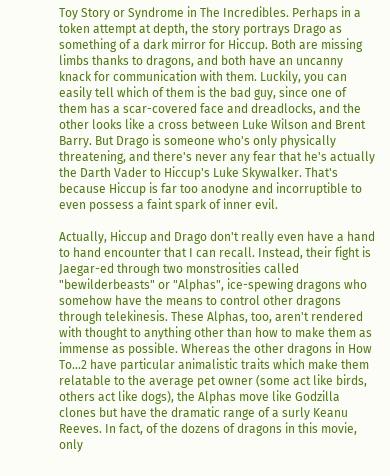Toy Story or Syndrome in The Incredibles. Perhaps in a token attempt at depth, the story portrays Drago as something of a dark mirror for Hiccup. Both are missing limbs thanks to dragons, and both have an uncanny knack for communication with them. Luckily, you can easily tell which of them is the bad guy, since one of them has a scar-covered face and dreadlocks, and the other looks like a cross between Luke Wilson and Brent Barry. But Drago is someone who's only physically threatening, and there's never any fear that he's actually the Darth Vader to Hiccup's Luke Skywalker. That's because Hiccup is far too anodyne and incorruptible to even possess a faint spark of inner evil.

Actually, Hiccup and Drago don't really even have a hand to hand encounter that I can recall. Instead, their fight is Jaegar-ed through two monstrosities called "bewilderbeasts" or "Alphas", ice-spewing dragons who somehow have the means to control other dragons through telekinesis. These Alphas, too, aren't rendered with thought to anything other than how to make them as immense as possible. Whereas the other dragons in How To...2 have particular animalistic traits which make them relatable to the average pet owner (some act like birds, others act like dogs), the Alphas move like Godzilla clones but have the dramatic range of a surly Keanu Reeves. In fact, of the dozens of dragons in this movie, only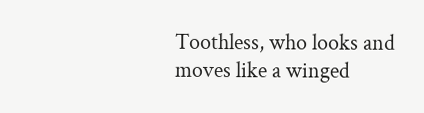Toothless, who looks and moves like a winged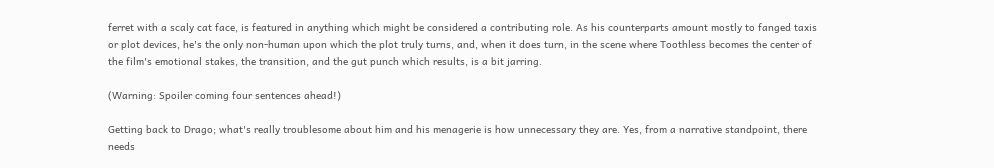ferret with a scaly cat face, is featured in anything which might be considered a contributing role. As his counterparts amount mostly to fanged taxis or plot devices, he's the only non-human upon which the plot truly turns, and, when it does turn, in the scene where Toothless becomes the center of the film's emotional stakes, the transition, and the gut punch which results, is a bit jarring.

(Warning: Spoiler coming four sentences ahead!)

Getting back to Drago; what's really troublesome about him and his menagerie is how unnecessary they are. Yes, from a narrative standpoint, there needs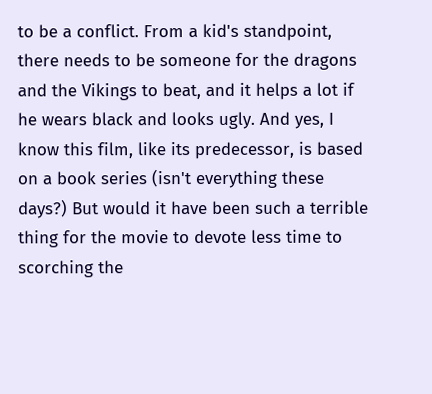to be a conflict. From a kid's standpoint, there needs to be someone for the dragons and the Vikings to beat, and it helps a lot if he wears black and looks ugly. And yes, I know this film, like its predecessor, is based on a book series (isn't everything these days?) But would it have been such a terrible thing for the movie to devote less time to scorching the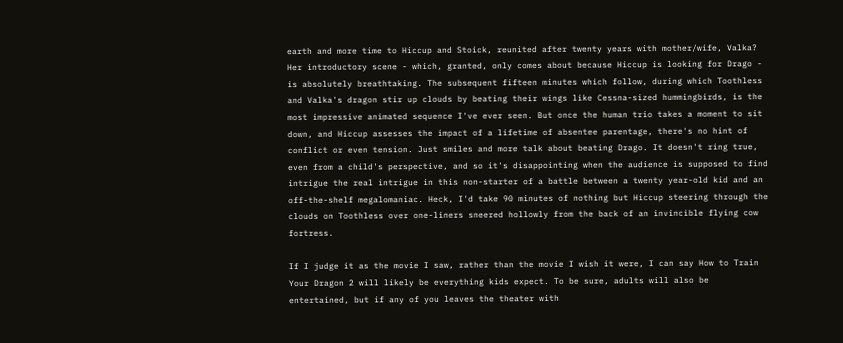earth and more time to Hiccup and Stoick, reunited after twenty years with mother/wife, Valka? Her introductory scene - which, granted, only comes about because Hiccup is looking for Drago - is absolutely breathtaking. The subsequent fifteen minutes which follow, during which Toothless and Valka's dragon stir up clouds by beating their wings like Cessna-sized hummingbirds, is the most impressive animated sequence I've ever seen. But once the human trio takes a moment to sit down, and Hiccup assesses the impact of a lifetime of absentee parentage, there's no hint of conflict or even tension. Just smiles and more talk about beating Drago. It doesn't ring true, even from a child's perspective, and so it's disappointing when the audience is supposed to find intrigue the real intrigue in this non-starter of a battle between a twenty year-old kid and an off-the-shelf megalomaniac. Heck, I'd take 90 minutes of nothing but Hiccup steering through the clouds on Toothless over one-liners sneered hollowly from the back of an invincible flying cow fortress.

If I judge it as the movie I saw, rather than the movie I wish it were, I can say How to Train Your Dragon 2 will likely be everything kids expect. To be sure, adults will also be entertained, but if any of you leaves the theater with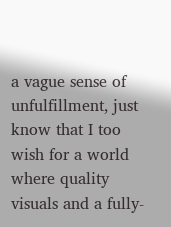a vague sense of unfulfillment, just know that I too wish for a world where quality visuals and a fully-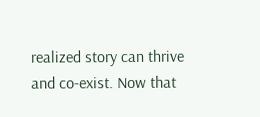realized story can thrive and co-exist. Now that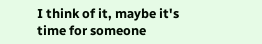I think of it, maybe it's time for someone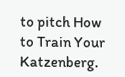to pitch How to Train Your Katzenberg.